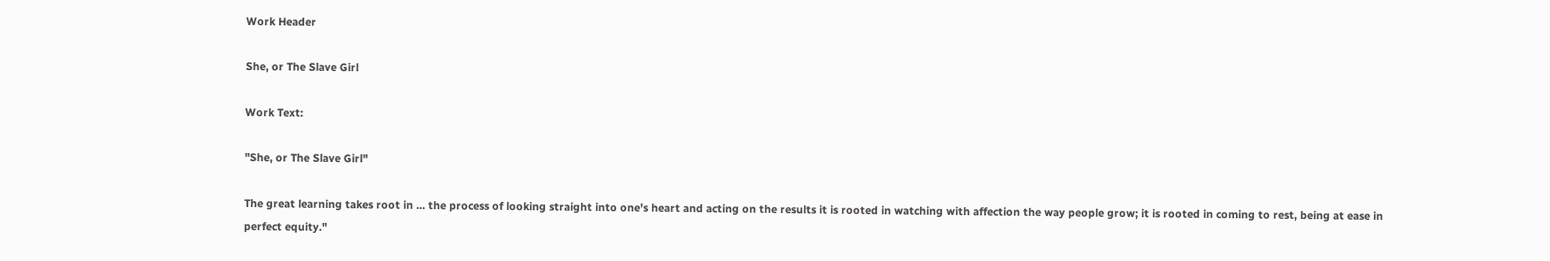Work Header

She, or The Slave Girl

Work Text:

"She, or The Slave Girl"

The great learning takes root in ... the process of looking straight into one's heart and acting on the results it is rooted in watching with affection the way people grow; it is rooted in coming to rest, being at ease in perfect equity."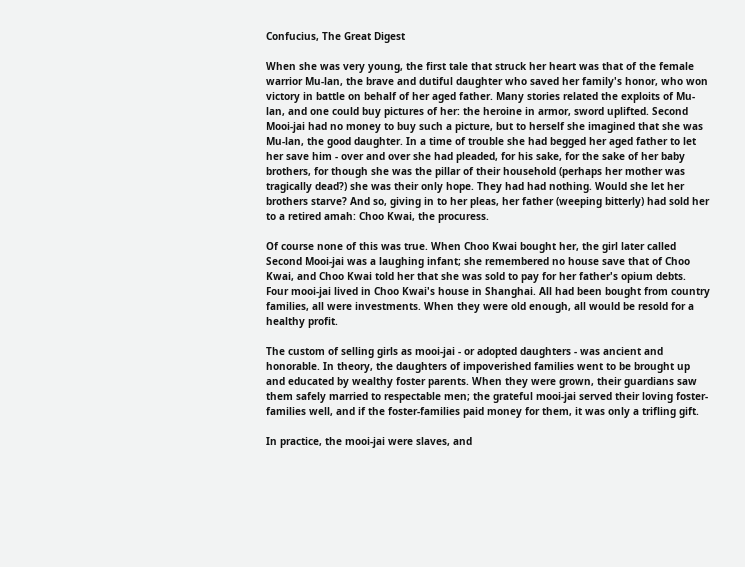Confucius, The Great Digest

When she was very young, the first tale that struck her heart was that of the female warrior Mu-lan, the brave and dutiful daughter who saved her family's honor, who won victory in battle on behalf of her aged father. Many stories related the exploits of Mu-lan, and one could buy pictures of her: the heroine in armor, sword uplifted. Second Mooi-jai had no money to buy such a picture, but to herself she imagined that she was Mu-lan, the good daughter. In a time of trouble she had begged her aged father to let her save him - over and over she had pleaded, for his sake, for the sake of her baby brothers, for though she was the pillar of their household (perhaps her mother was tragically dead?) she was their only hope. They had had nothing. Would she let her brothers starve? And so, giving in to her pleas, her father (weeping bitterly) had sold her to a retired amah: Choo Kwai, the procuress.

Of course none of this was true. When Choo Kwai bought her, the girl later called Second Mooi-jai was a laughing infant; she remembered no house save that of Choo Kwai, and Choo Kwai told her that she was sold to pay for her father's opium debts. Four mooi-jai lived in Choo Kwai's house in Shanghai. All had been bought from country families, all were investments. When they were old enough, all would be resold for a healthy profit.

The custom of selling girls as mooi-jai - or adopted daughters - was ancient and honorable. In theory, the daughters of impoverished families went to be brought up and educated by wealthy foster parents. When they were grown, their guardians saw them safely married to respectable men; the grateful mooi-jai served their loving foster-families well, and if the foster-families paid money for them, it was only a trifling gift.

In practice, the mooi-jai were slaves, and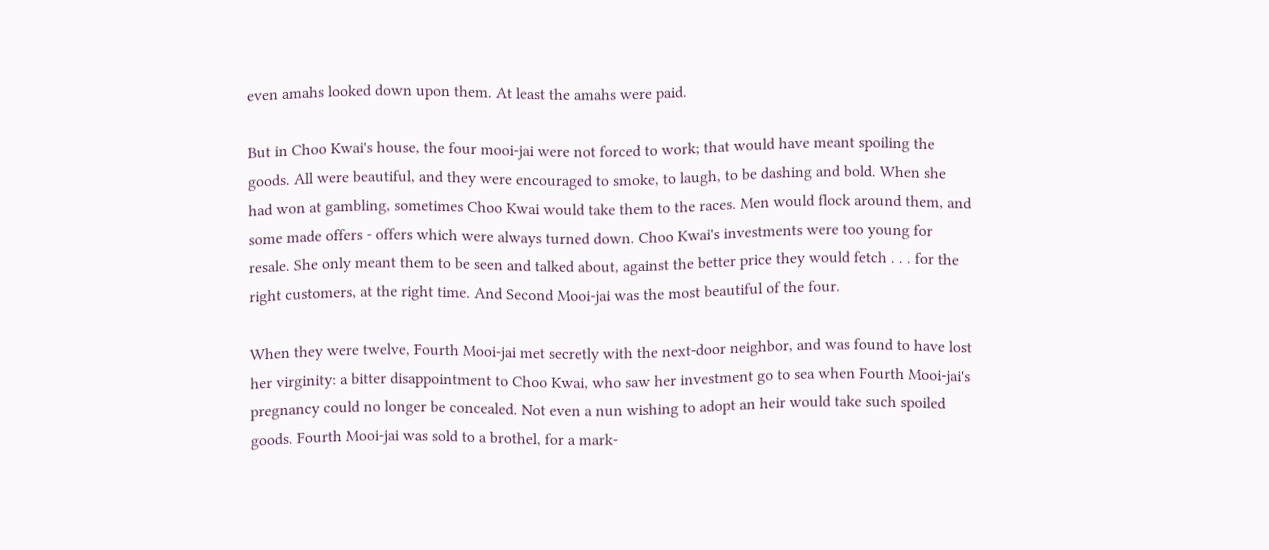even amahs looked down upon them. At least the amahs were paid.

But in Choo Kwai's house, the four mooi-jai were not forced to work; that would have meant spoiling the goods. All were beautiful, and they were encouraged to smoke, to laugh, to be dashing and bold. When she had won at gambling, sometimes Choo Kwai would take them to the races. Men would flock around them, and some made offers - offers which were always turned down. Choo Kwai's investments were too young for resale. She only meant them to be seen and talked about, against the better price they would fetch . . . for the right customers, at the right time. And Second Mooi-jai was the most beautiful of the four.

When they were twelve, Fourth Mooi-jai met secretly with the next-door neighbor, and was found to have lost her virginity: a bitter disappointment to Choo Kwai, who saw her investment go to sea when Fourth Mooi-jai's pregnancy could no longer be concealed. Not even a nun wishing to adopt an heir would take such spoiled goods. Fourth Mooi-jai was sold to a brothel, for a mark-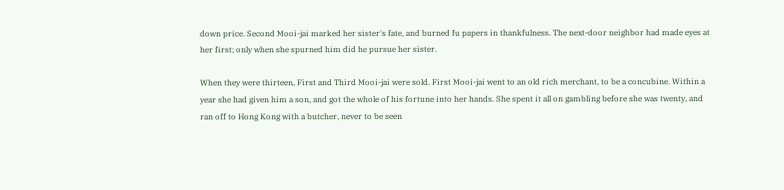down price. Second Mooi-jai marked her sister's fate, and burned fu papers in thankfulness. The next-door neighbor had made eyes at her first; only when she spurned him did he pursue her sister.

When they were thirteen, First and Third Mooi-jai were sold. First Mooi-jai went to an old rich merchant, to be a concubine. Within a year she had given him a son, and got the whole of his fortune into her hands. She spent it all on gambling before she was twenty, and ran off to Hong Kong with a butcher, never to be seen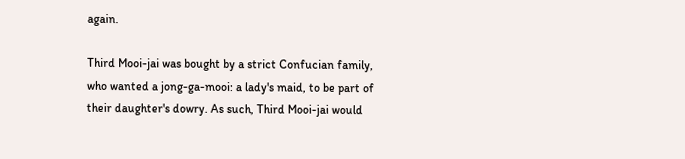again.

Third Mooi-jai was bought by a strict Confucian family, who wanted a jong-ga-mooi: a lady's maid, to be part of their daughter's dowry. As such, Third Mooi-jai would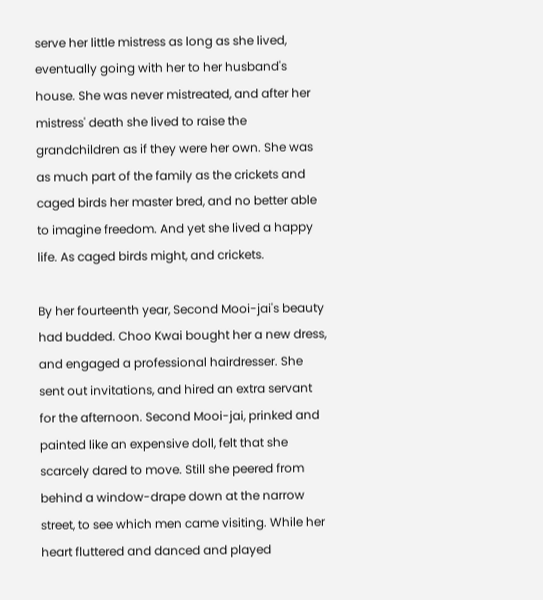serve her little mistress as long as she lived, eventually going with her to her husband's house. She was never mistreated, and after her mistress' death she lived to raise the grandchildren as if they were her own. She was as much part of the family as the crickets and caged birds her master bred, and no better able to imagine freedom. And yet she lived a happy life. As caged birds might, and crickets.

By her fourteenth year, Second Mooi-jai's beauty had budded. Choo Kwai bought her a new dress, and engaged a professional hairdresser. She sent out invitations, and hired an extra servant for the afternoon. Second Mooi-jai, prinked and painted like an expensive doll, felt that she scarcely dared to move. Still she peered from behind a window-drape down at the narrow street, to see which men came visiting. While her heart fluttered and danced and played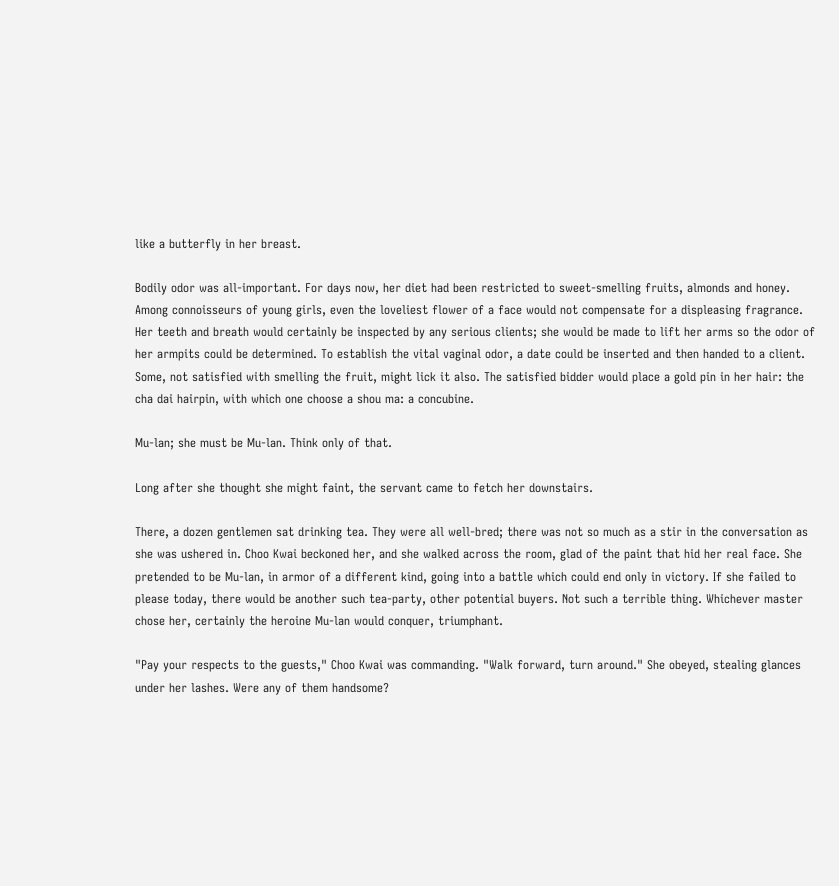like a butterfly in her breast.

Bodily odor was all-important. For days now, her diet had been restricted to sweet-smelling fruits, almonds and honey. Among connoisseurs of young girls, even the loveliest flower of a face would not compensate for a displeasing fragrance. Her teeth and breath would certainly be inspected by any serious clients; she would be made to lift her arms so the odor of her armpits could be determined. To establish the vital vaginal odor, a date could be inserted and then handed to a client. Some, not satisfied with smelling the fruit, might lick it also. The satisfied bidder would place a gold pin in her hair: the cha dai hairpin, with which one choose a shou ma: a concubine.

Mu-lan; she must be Mu-lan. Think only of that.

Long after she thought she might faint, the servant came to fetch her downstairs.

There, a dozen gentlemen sat drinking tea. They were all well-bred; there was not so much as a stir in the conversation as she was ushered in. Choo Kwai beckoned her, and she walked across the room, glad of the paint that hid her real face. She pretended to be Mu-lan, in armor of a different kind, going into a battle which could end only in victory. If she failed to please today, there would be another such tea-party, other potential buyers. Not such a terrible thing. Whichever master chose her, certainly the heroine Mu-lan would conquer, triumphant.

"Pay your respects to the guests," Choo Kwai was commanding. "Walk forward, turn around." She obeyed, stealing glances under her lashes. Were any of them handsome?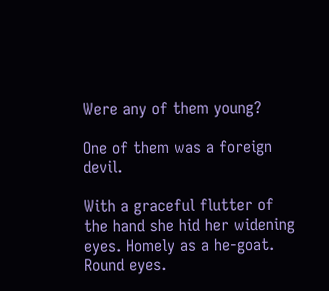Were any of them young?

One of them was a foreign devil.

With a graceful flutter of the hand she hid her widening eyes. Homely as a he-goat. Round eyes.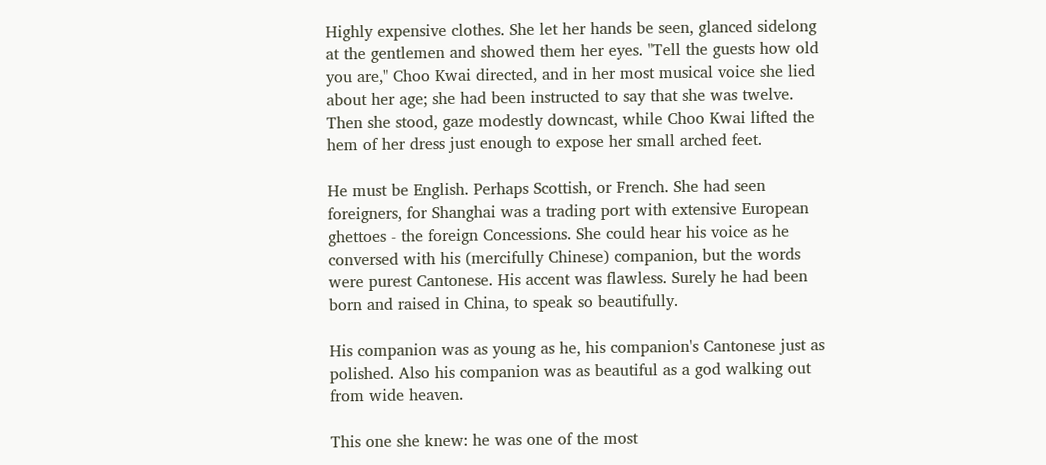Highly expensive clothes. She let her hands be seen, glanced sidelong at the gentlemen and showed them her eyes. "Tell the guests how old you are," Choo Kwai directed, and in her most musical voice she lied about her age; she had been instructed to say that she was twelve. Then she stood, gaze modestly downcast, while Choo Kwai lifted the hem of her dress just enough to expose her small arched feet.

He must be English. Perhaps Scottish, or French. She had seen foreigners, for Shanghai was a trading port with extensive European ghettoes - the foreign Concessions. She could hear his voice as he conversed with his (mercifully Chinese) companion, but the words were purest Cantonese. His accent was flawless. Surely he had been born and raised in China, to speak so beautifully.

His companion was as young as he, his companion's Cantonese just as polished. Also his companion was as beautiful as a god walking out from wide heaven.

This one she knew: he was one of the most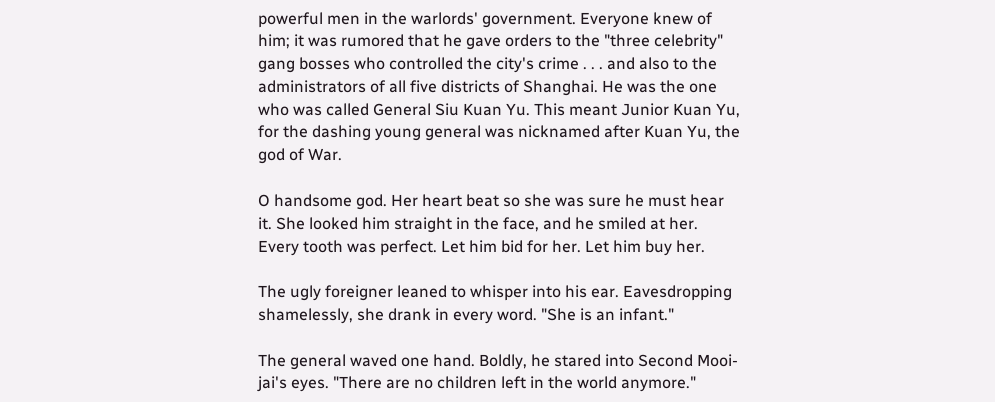powerful men in the warlords' government. Everyone knew of him; it was rumored that he gave orders to the "three celebrity" gang bosses who controlled the city's crime . . . and also to the administrators of all five districts of Shanghai. He was the one who was called General Siu Kuan Yu. This meant Junior Kuan Yu, for the dashing young general was nicknamed after Kuan Yu, the god of War.

O handsome god. Her heart beat so she was sure he must hear it. She looked him straight in the face, and he smiled at her. Every tooth was perfect. Let him bid for her. Let him buy her.

The ugly foreigner leaned to whisper into his ear. Eavesdropping shamelessly, she drank in every word. "She is an infant."

The general waved one hand. Boldly, he stared into Second Mooi-jai's eyes. "There are no children left in the world anymore."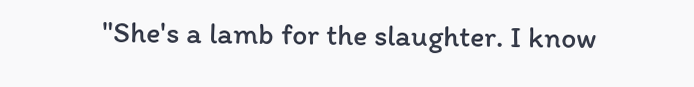"She's a lamb for the slaughter. I know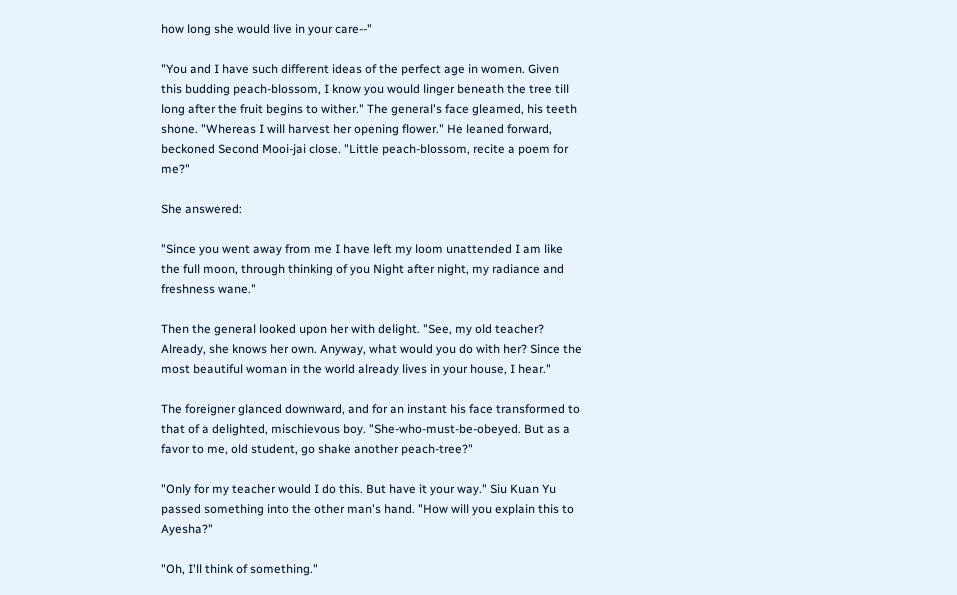how long she would live in your care--"

"You and I have such different ideas of the perfect age in women. Given this budding peach-blossom, I know you would linger beneath the tree till long after the fruit begins to wither." The general's face gleamed, his teeth shone. "Whereas I will harvest her opening flower." He leaned forward, beckoned Second Mooi-jai close. "Little peach-blossom, recite a poem for me?"

She answered:

"Since you went away from me I have left my loom unattended I am like the full moon, through thinking of you Night after night, my radiance and freshness wane."

Then the general looked upon her with delight. "See, my old teacher? Already, she knows her own. Anyway, what would you do with her? Since the most beautiful woman in the world already lives in your house, I hear."

The foreigner glanced downward, and for an instant his face transformed to that of a delighted, mischievous boy. "She-who-must-be-obeyed. But as a favor to me, old student, go shake another peach-tree?"

"Only for my teacher would I do this. But have it your way." Siu Kuan Yu passed something into the other man's hand. "How will you explain this to Ayesha?"

"Oh, I'll think of something."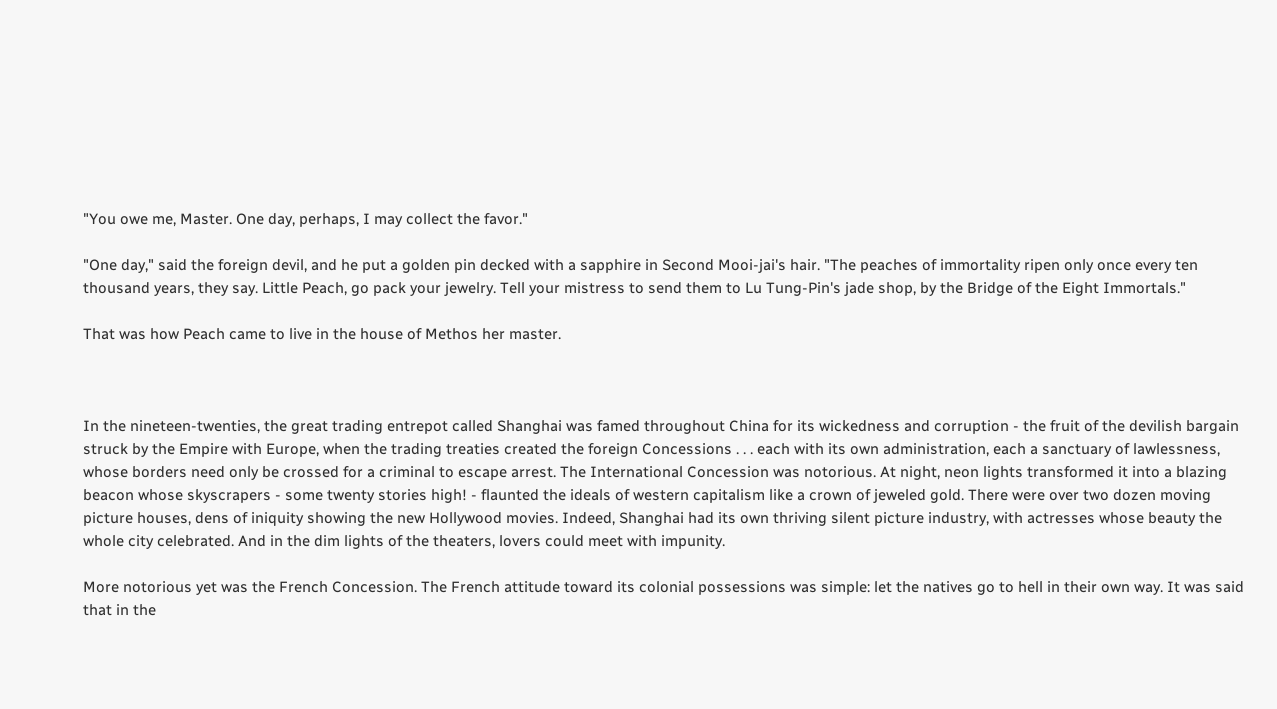"You owe me, Master. One day, perhaps, I may collect the favor."

"One day," said the foreign devil, and he put a golden pin decked with a sapphire in Second Mooi-jai's hair. "The peaches of immortality ripen only once every ten thousand years, they say. Little Peach, go pack your jewelry. Tell your mistress to send them to Lu Tung-Pin's jade shop, by the Bridge of the Eight Immortals."

That was how Peach came to live in the house of Methos her master.



In the nineteen-twenties, the great trading entrepot called Shanghai was famed throughout China for its wickedness and corruption - the fruit of the devilish bargain struck by the Empire with Europe, when the trading treaties created the foreign Concessions . . . each with its own administration, each a sanctuary of lawlessness, whose borders need only be crossed for a criminal to escape arrest. The International Concession was notorious. At night, neon lights transformed it into a blazing beacon whose skyscrapers - some twenty stories high! - flaunted the ideals of western capitalism like a crown of jeweled gold. There were over two dozen moving picture houses, dens of iniquity showing the new Hollywood movies. Indeed, Shanghai had its own thriving silent picture industry, with actresses whose beauty the whole city celebrated. And in the dim lights of the theaters, lovers could meet with impunity.

More notorious yet was the French Concession. The French attitude toward its colonial possessions was simple: let the natives go to hell in their own way. It was said that in the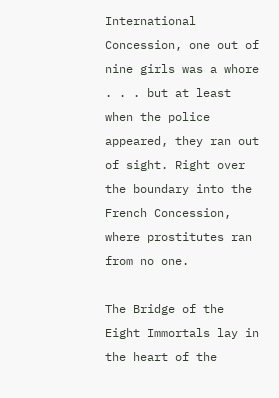International Concession, one out of nine girls was a whore . . . but at least when the police appeared, they ran out of sight. Right over the boundary into the French Concession, where prostitutes ran from no one.

The Bridge of the Eight Immortals lay in the heart of the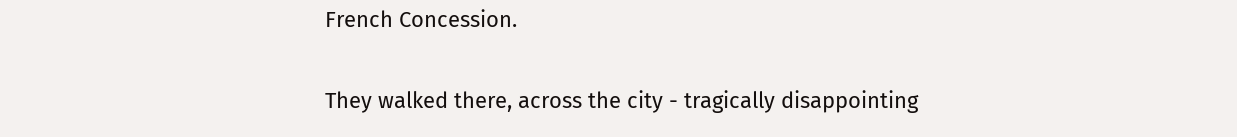French Concession.

They walked there, across the city - tragically disappointing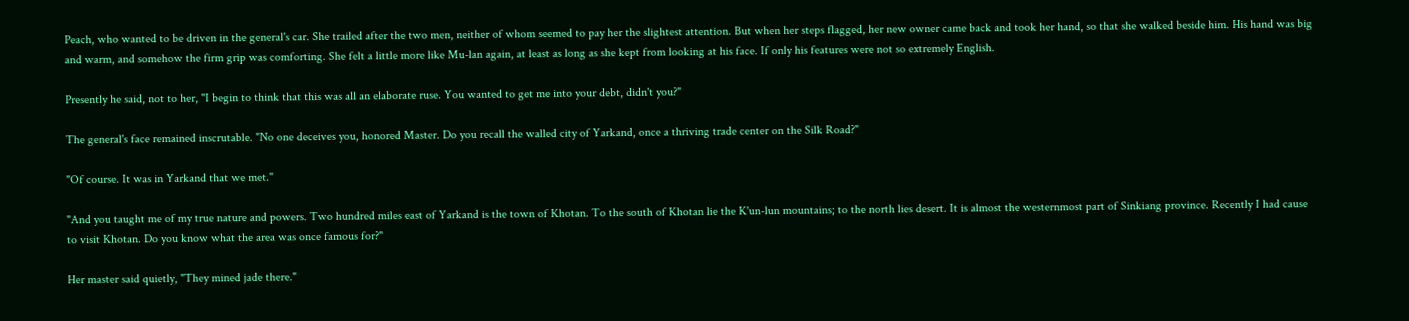Peach, who wanted to be driven in the general's car. She trailed after the two men, neither of whom seemed to pay her the slightest attention. But when her steps flagged, her new owner came back and took her hand, so that she walked beside him. His hand was big and warm, and somehow the firm grip was comforting. She felt a little more like Mu-lan again, at least as long as she kept from looking at his face. If only his features were not so extremely English.

Presently he said, not to her, "I begin to think that this was all an elaborate ruse. You wanted to get me into your debt, didn't you?"

The general's face remained inscrutable. "No one deceives you, honored Master. Do you recall the walled city of Yarkand, once a thriving trade center on the Silk Road?"

"Of course. It was in Yarkand that we met."

"And you taught me of my true nature and powers. Two hundred miles east of Yarkand is the town of Khotan. To the south of Khotan lie the K'un-lun mountains; to the north lies desert. It is almost the westernmost part of Sinkiang province. Recently I had cause to visit Khotan. Do you know what the area was once famous for?"

Her master said quietly, "They mined jade there."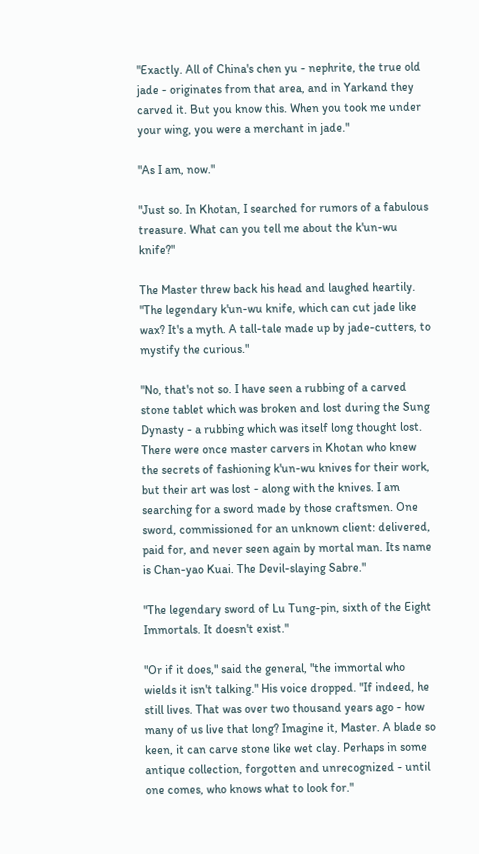"Exactly. All of China's chen yu - nephrite, the true old jade - originates from that area, and in Yarkand they carved it. But you know this. When you took me under your wing, you were a merchant in jade."

"As I am, now."

"Just so. In Khotan, I searched for rumors of a fabulous treasure. What can you tell me about the k'un-wu knife?"

The Master threw back his head and laughed heartily. "The legendary k'un-wu knife, which can cut jade like wax? It's a myth. A tall-tale made up by jade-cutters, to mystify the curious."

"No, that's not so. I have seen a rubbing of a carved stone tablet which was broken and lost during the Sung Dynasty - a rubbing which was itself long thought lost. There were once master carvers in Khotan who knew the secrets of fashioning k'un-wu knives for their work, but their art was lost - along with the knives. I am searching for a sword made by those craftsmen. One sword, commissioned for an unknown client: delivered, paid for, and never seen again by mortal man. Its name is Chan-yao Kuai. The Devil-slaying Sabre."

"The legendary sword of Lu Tung-pin, sixth of the Eight Immortals. It doesn't exist."

"Or if it does," said the general, "the immortal who wields it isn't talking." His voice dropped. "If indeed, he still lives. That was over two thousand years ago - how many of us live that long? Imagine it, Master. A blade so keen, it can carve stone like wet clay. Perhaps in some antique collection, forgotten and unrecognized - until one comes, who knows what to look for."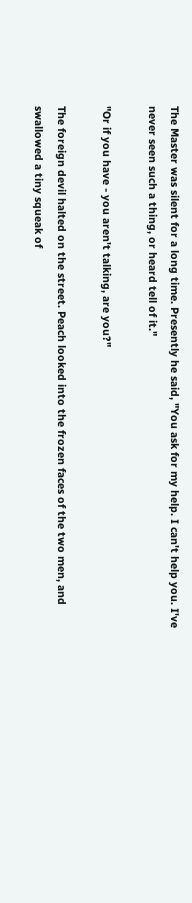The Master was silent for a long time. Presently he said, "You ask for my help. I can't help you. I've never seen such a thing, or heard tell of it."

"Or if you have - you aren't talking, are you?"

The foreign devil halted on the street. Peach looked into the frozen faces of the two men, and swallowed a tiny squeak of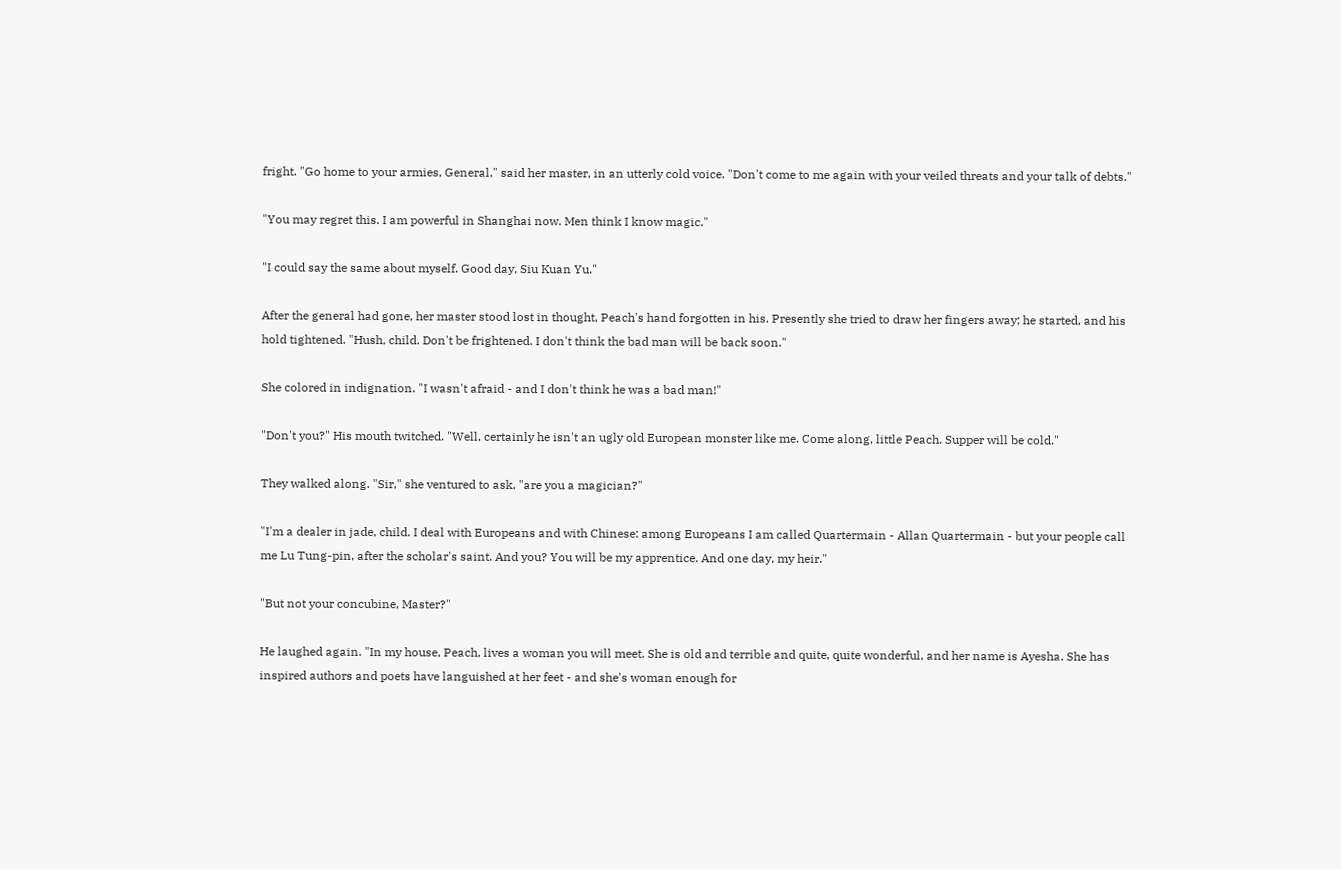fright. "Go home to your armies, General," said her master, in an utterly cold voice. "Don't come to me again with your veiled threats and your talk of debts."

"You may regret this. I am powerful in Shanghai now. Men think I know magic."

"I could say the same about myself. Good day, Siu Kuan Yu."

After the general had gone, her master stood lost in thought, Peach's hand forgotten in his. Presently she tried to draw her fingers away; he started, and his hold tightened. "Hush, child. Don't be frightened. I don't think the bad man will be back soon."

She colored in indignation. "I wasn't afraid - and I don't think he was a bad man!"

"Don't you?" His mouth twitched. "Well, certainly he isn't an ugly old European monster like me. Come along, little Peach. Supper will be cold."

They walked along. "Sir," she ventured to ask, "are you a magician?"

"I'm a dealer in jade, child. I deal with Europeans and with Chinese: among Europeans I am called Quartermain - Allan Quartermain - but your people call me Lu Tung-pin, after the scholar's saint. And you? You will be my apprentice. And one day, my heir."

"But not your concubine, Master?"

He laughed again. "In my house, Peach, lives a woman you will meet. She is old and terrible and quite, quite wonderful, and her name is Ayesha. She has inspired authors and poets have languished at her feet - and she's woman enough for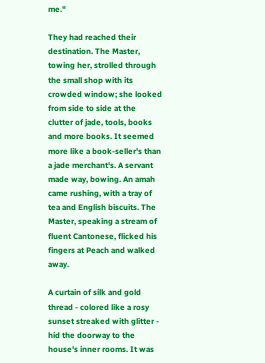me."

They had reached their destination. The Master, towing her, strolled through the small shop with its crowded window; she looked from side to side at the clutter of jade, tools, books and more books. It seemed more like a book-seller's than a jade merchant's. A servant made way, bowing. An amah came rushing, with a tray of tea and English biscuits. The Master, speaking a stream of fluent Cantonese, flicked his fingers at Peach and walked away.

A curtain of silk and gold thread - colored like a rosy sunset streaked with glitter - hid the doorway to the house's inner rooms. It was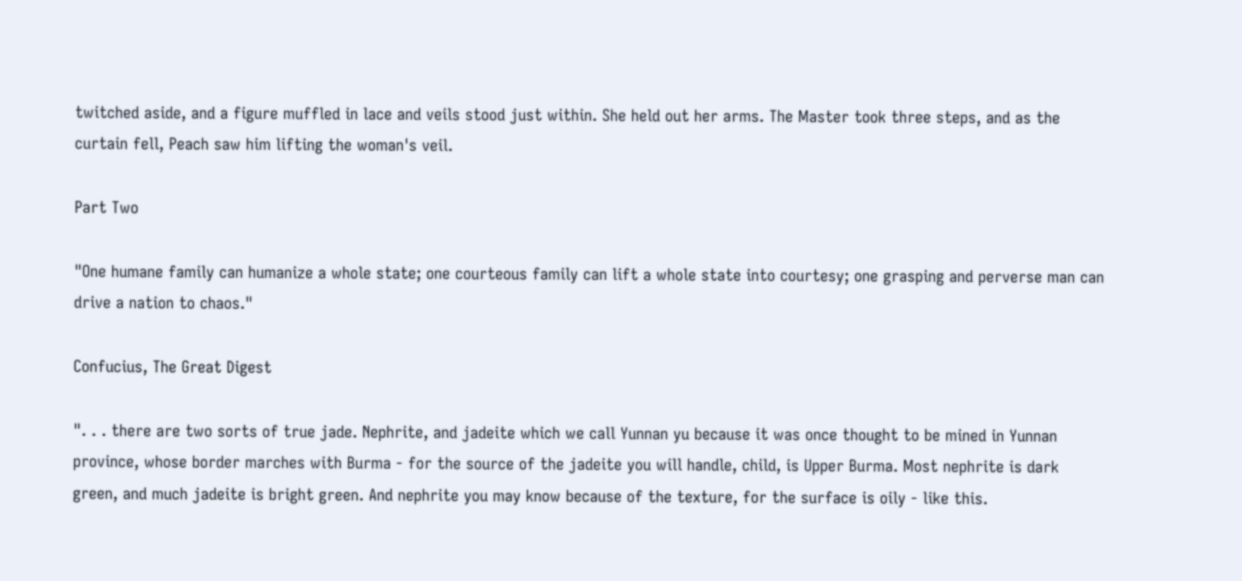twitched aside, and a figure muffled in lace and veils stood just within. She held out her arms. The Master took three steps, and as the curtain fell, Peach saw him lifting the woman's veil.

Part Two

"One humane family can humanize a whole state; one courteous family can lift a whole state into courtesy; one grasping and perverse man can drive a nation to chaos."

Confucius, The Great Digest

". . . there are two sorts of true jade. Nephrite, and jadeite which we call Yunnan yu because it was once thought to be mined in Yunnan province, whose border marches with Burma - for the source of the jadeite you will handle, child, is Upper Burma. Most nephrite is dark green, and much jadeite is bright green. And nephrite you may know because of the texture, for the surface is oily - like this.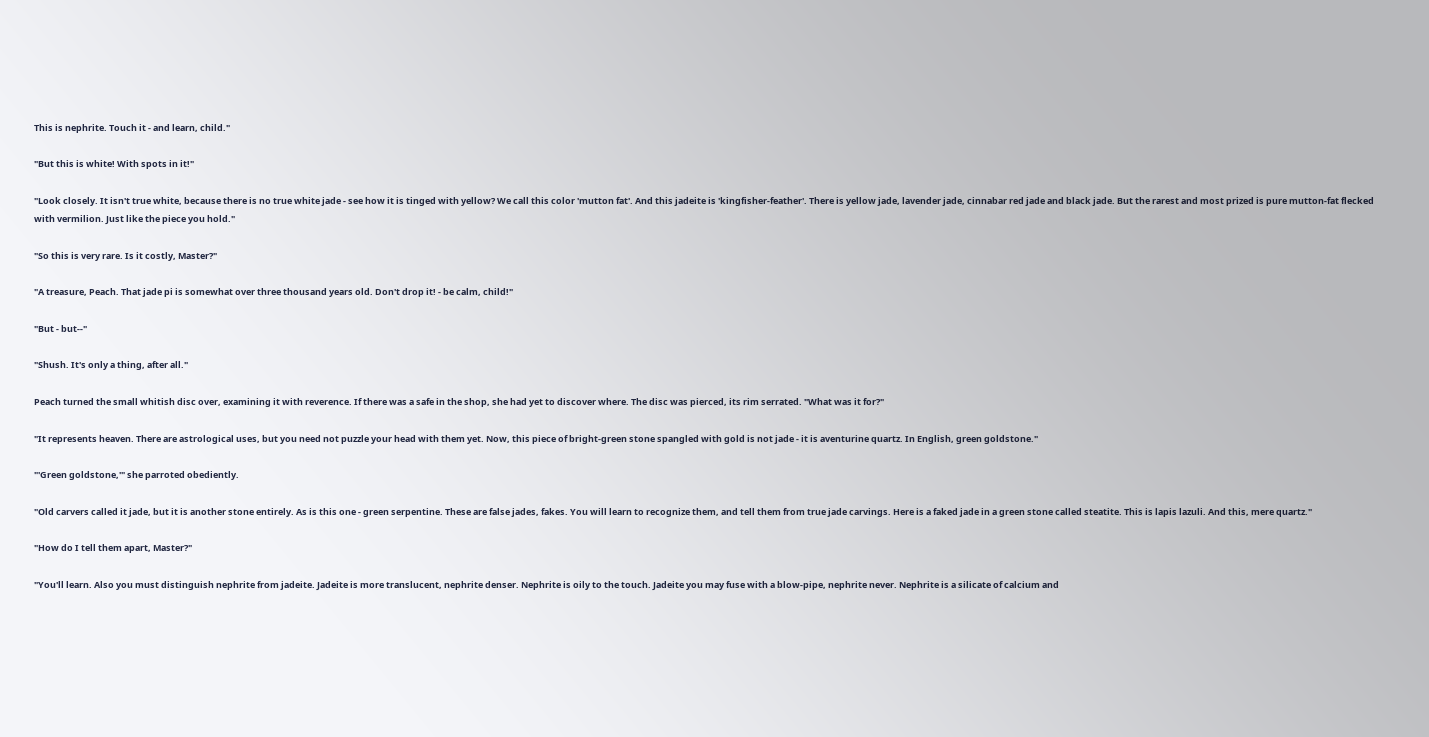This is nephrite. Touch it - and learn, child."

"But this is white! With spots in it!"

"Look closely. It isn't true white, because there is no true white jade - see how it is tinged with yellow? We call this color 'mutton fat'. And this jadeite is 'kingfisher-feather'. There is yellow jade, lavender jade, cinnabar red jade and black jade. But the rarest and most prized is pure mutton-fat flecked with vermilion. Just like the piece you hold."

"So this is very rare. Is it costly, Master?"

"A treasure, Peach. That jade pi is somewhat over three thousand years old. Don't drop it! - be calm, child!"

"But - but--"

"Shush. It's only a thing, after all."

Peach turned the small whitish disc over, examining it with reverence. If there was a safe in the shop, she had yet to discover where. The disc was pierced, its rim serrated. "What was it for?"

"It represents heaven. There are astrological uses, but you need not puzzle your head with them yet. Now, this piece of bright-green stone spangled with gold is not jade - it is aventurine quartz. In English, green goldstone."

"'Green goldstone,'" she parroted obediently.

"Old carvers called it jade, but it is another stone entirely. As is this one - green serpentine. These are false jades, fakes. You will learn to recognize them, and tell them from true jade carvings. Here is a faked jade in a green stone called steatite. This is lapis lazuli. And this, mere quartz."

"How do I tell them apart, Master?"

"You'll learn. Also you must distinguish nephrite from jadeite. Jadeite is more translucent, nephrite denser. Nephrite is oily to the touch. Jadeite you may fuse with a blow-pipe, nephrite never. Nephrite is a silicate of calcium and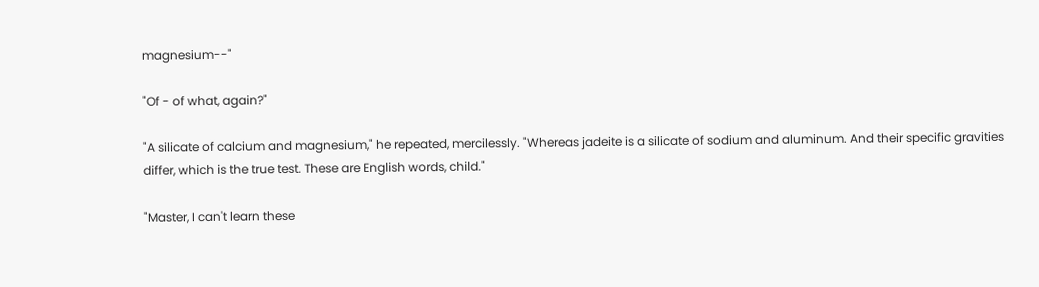magnesium--"

"Of - of what, again?"

"A silicate of calcium and magnesium," he repeated, mercilessly. "Whereas jadeite is a silicate of sodium and aluminum. And their specific gravities differ, which is the true test. These are English words, child."

"Master, I can't learn these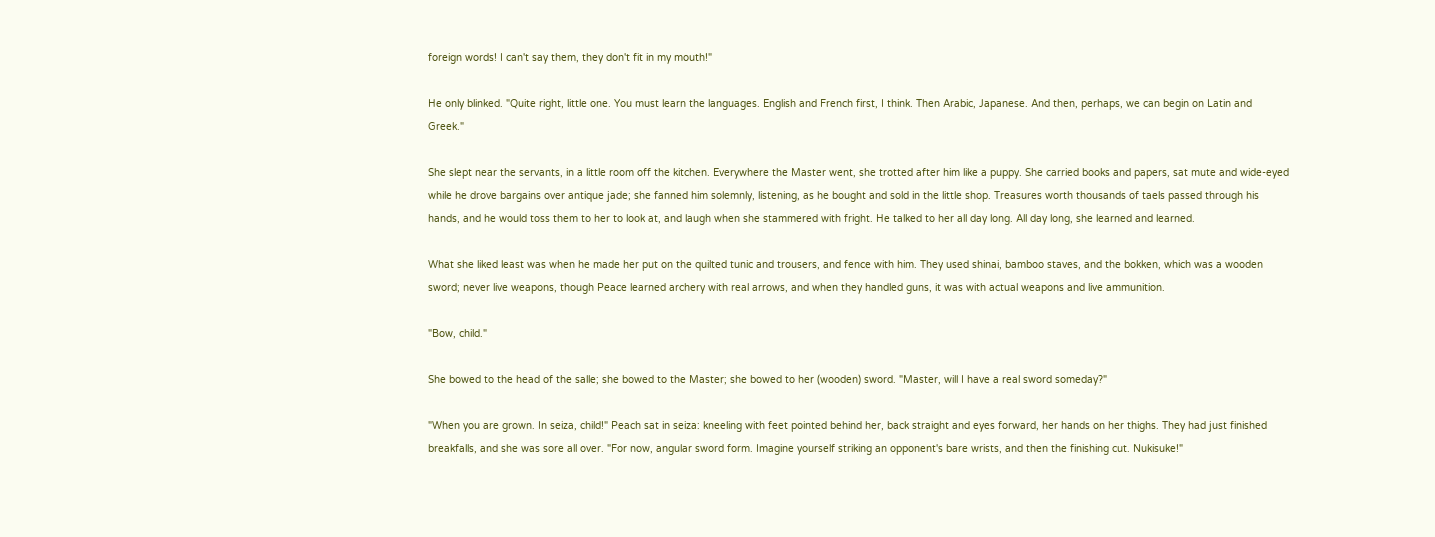foreign words! I can't say them, they don't fit in my mouth!"

He only blinked. "Quite right, little one. You must learn the languages. English and French first, I think. Then Arabic, Japanese. And then, perhaps, we can begin on Latin and Greek."

She slept near the servants, in a little room off the kitchen. Everywhere the Master went, she trotted after him like a puppy. She carried books and papers, sat mute and wide-eyed while he drove bargains over antique jade; she fanned him solemnly, listening, as he bought and sold in the little shop. Treasures worth thousands of taels passed through his hands, and he would toss them to her to look at, and laugh when she stammered with fright. He talked to her all day long. All day long, she learned and learned.

What she liked least was when he made her put on the quilted tunic and trousers, and fence with him. They used shinai, bamboo staves, and the bokken, which was a wooden sword; never live weapons, though Peace learned archery with real arrows, and when they handled guns, it was with actual weapons and live ammunition.

"Bow, child."

She bowed to the head of the salle; she bowed to the Master; she bowed to her (wooden) sword. "Master, will I have a real sword someday?"

"When you are grown. In seiza, child!" Peach sat in seiza: kneeling with feet pointed behind her, back straight and eyes forward, her hands on her thighs. They had just finished breakfalls, and she was sore all over. "For now, angular sword form. Imagine yourself striking an opponent's bare wrists, and then the finishing cut. Nukisuke!"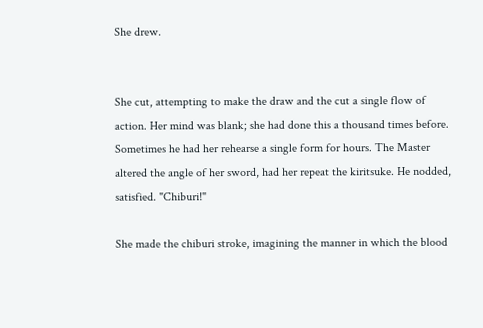She drew.


She cut, attempting to make the draw and the cut a single flow of action. Her mind was blank; she had done this a thousand times before. Sometimes he had her rehearse a single form for hours. The Master altered the angle of her sword, had her repeat the kiritsuke. He nodded, satisfied. "Chiburi!"

She made the chiburi stroke, imagining the manner in which the blood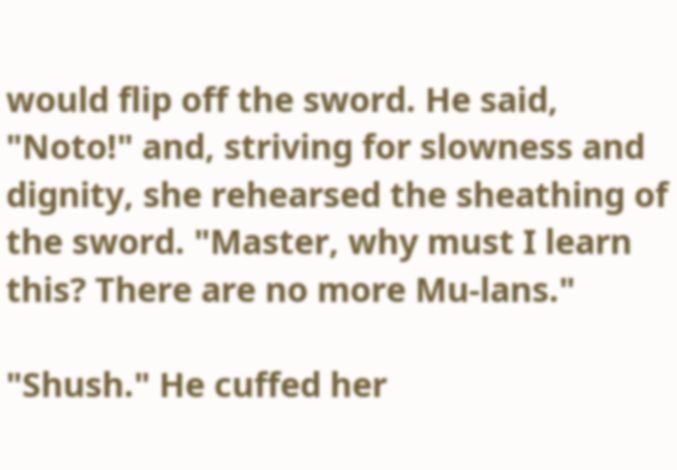would flip off the sword. He said, "Noto!" and, striving for slowness and dignity, she rehearsed the sheathing of the sword. "Master, why must I learn this? There are no more Mu-lans."

"Shush." He cuffed her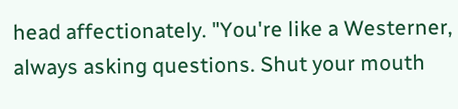head affectionately. "You're like a Westerner, always asking questions. Shut your mouth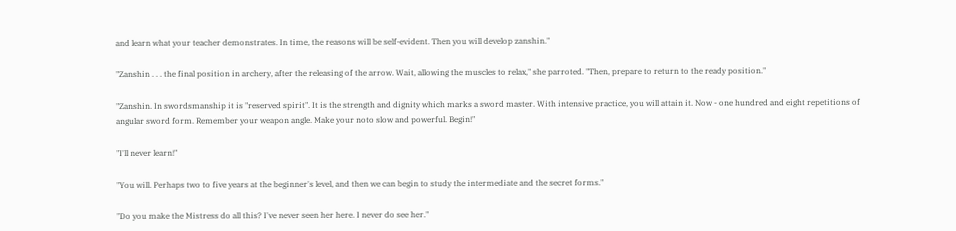and learn what your teacher demonstrates. In time, the reasons will be self-evident. Then you will develop zanshin."

"Zanshin . . . the final position in archery, after the releasing of the arrow. Wait, allowing the muscles to relax," she parroted. "Then, prepare to return to the ready position."

"Zanshin. In swordsmanship it is "reserved spirit". It is the strength and dignity which marks a sword master. With intensive practice, you will attain it. Now - one hundred and eight repetitions of angular sword form. Remember your weapon angle. Make your noto slow and powerful. Begin!"

"I'll never learn!"

"You will. Perhaps two to five years at the beginner's level, and then we can begin to study the intermediate and the secret forms."

"Do you make the Mistress do all this? I've never seen her here. I never do see her."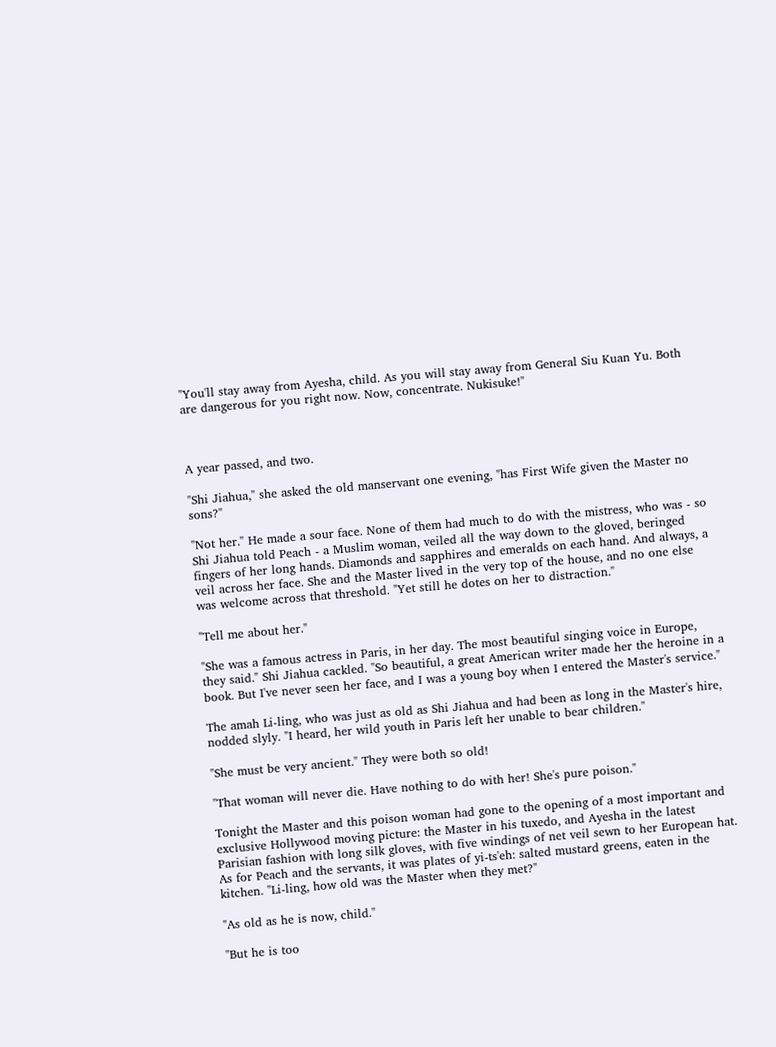"You'll stay away from Ayesha, child. As you will stay away from General Siu Kuan Yu. Both are dangerous for you right now. Now, concentrate. Nukisuke!"



A year passed, and two.

"Shi Jiahua," she asked the old manservant one evening, "has First Wife given the Master no sons?"

"Not her." He made a sour face. None of them had much to do with the mistress, who was - so Shi Jiahua told Peach - a Muslim woman, veiled all the way down to the gloved, beringed fingers of her long hands. Diamonds and sapphires and emeralds on each hand. And always, a veil across her face. She and the Master lived in the very top of the house, and no one else was welcome across that threshold. "Yet still he dotes on her to distraction."

"Tell me about her."

"She was a famous actress in Paris, in her day. The most beautiful singing voice in Europe, they said." Shi Jiahua cackled. "So beautiful, a great American writer made her the heroine in a book. But I've never seen her face, and I was a young boy when I entered the Master's service."

The amah Li-ling, who was just as old as Shi Jiahua and had been as long in the Master's hire, nodded slyly. "I heard, her wild youth in Paris left her unable to bear children."

"She must be very ancient." They were both so old!

"That woman will never die. Have nothing to do with her! She's pure poison."

Tonight the Master and this poison woman had gone to the opening of a most important and exclusive Hollywood moving picture: the Master in his tuxedo, and Ayesha in the latest Parisian fashion with long silk gloves, with five windings of net veil sewn to her European hat. As for Peach and the servants, it was plates of yi-ts'eh: salted mustard greens, eaten in the kitchen. "Li-ling, how old was the Master when they met?"

"As old as he is now, child."

"But he is too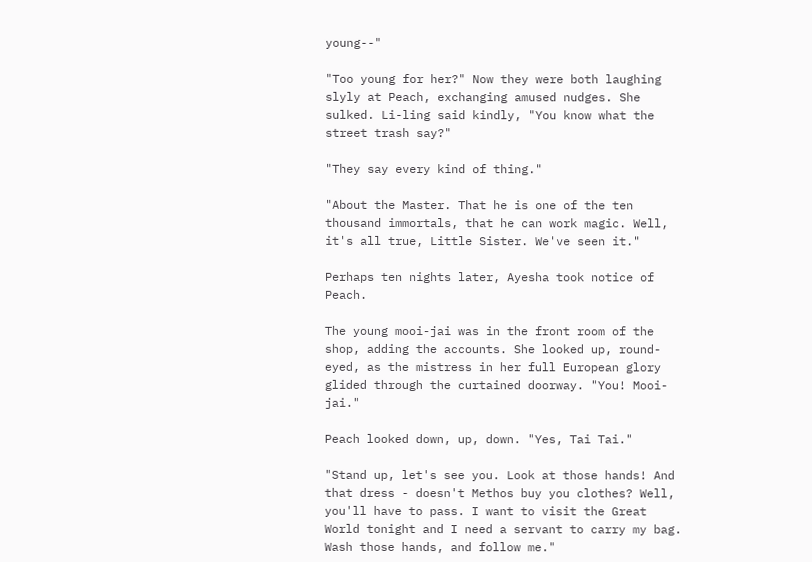young--"

"Too young for her?" Now they were both laughing slyly at Peach, exchanging amused nudges. She sulked. Li-ling said kindly, "You know what the street trash say?"

"They say every kind of thing."

"About the Master. That he is one of the ten thousand immortals, that he can work magic. Well, it's all true, Little Sister. We've seen it."

Perhaps ten nights later, Ayesha took notice of Peach.

The young mooi-jai was in the front room of the shop, adding the accounts. She looked up, round-eyed, as the mistress in her full European glory glided through the curtained doorway. "You! Mooi-jai."

Peach looked down, up, down. "Yes, Tai Tai."

"Stand up, let's see you. Look at those hands! And that dress - doesn't Methos buy you clothes? Well, you'll have to pass. I want to visit the Great World tonight and I need a servant to carry my bag. Wash those hands, and follow me."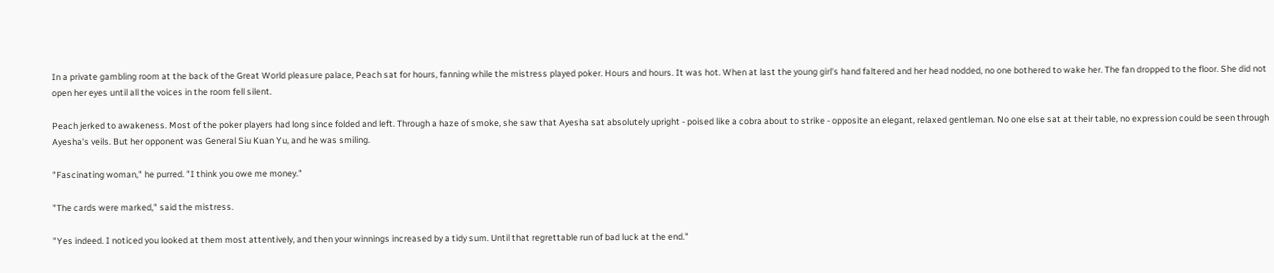In a private gambling room at the back of the Great World pleasure palace, Peach sat for hours, fanning while the mistress played poker. Hours and hours. It was hot. When at last the young girl's hand faltered and her head nodded, no one bothered to wake her. The fan dropped to the floor. She did not open her eyes until all the voices in the room fell silent.

Peach jerked to awakeness. Most of the poker players had long since folded and left. Through a haze of smoke, she saw that Ayesha sat absolutely upright - poised like a cobra about to strike - opposite an elegant, relaxed gentleman. No one else sat at their table, no expression could be seen through Ayesha's veils. But her opponent was General Siu Kuan Yu, and he was smiling.

"Fascinating woman," he purred. "I think you owe me money."

"The cards were marked," said the mistress.

"Yes indeed. I noticed you looked at them most attentively, and then your winnings increased by a tidy sum. Until that regrettable run of bad luck at the end."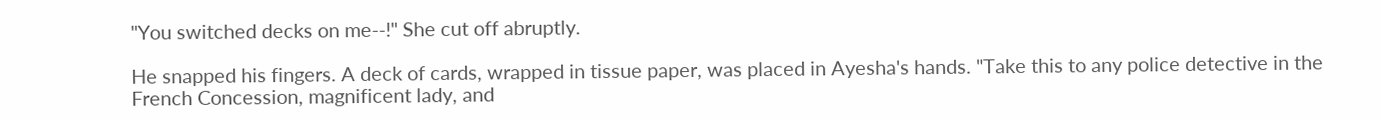"You switched decks on me--!" She cut off abruptly.

He snapped his fingers. A deck of cards, wrapped in tissue paper, was placed in Ayesha's hands. "Take this to any police detective in the French Concession, magnificent lady, and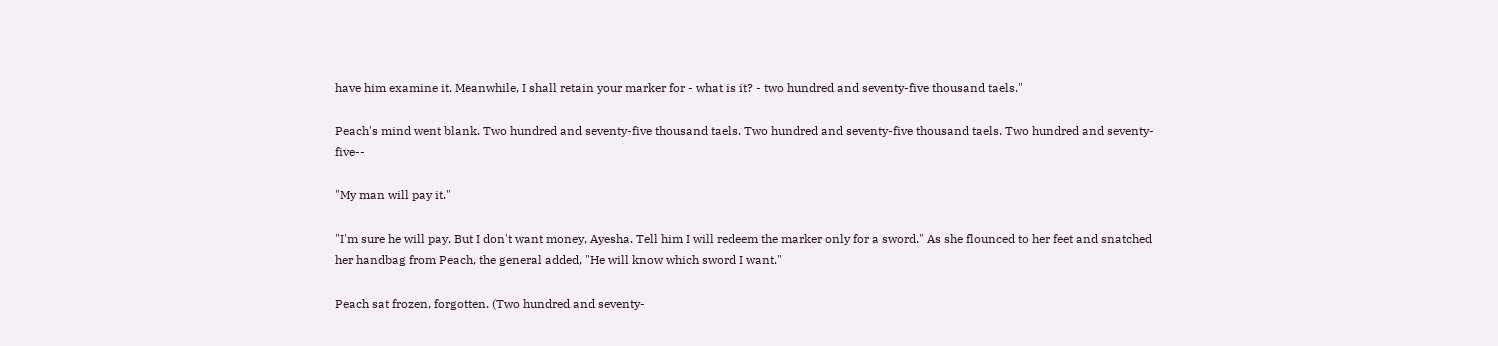have him examine it. Meanwhile, I shall retain your marker for - what is it? - two hundred and seventy-five thousand taels."

Peach's mind went blank. Two hundred and seventy-five thousand taels. Two hundred and seventy-five thousand taels. Two hundred and seventy-five--

"My man will pay it."

"I'm sure he will pay. But I don't want money, Ayesha. Tell him I will redeem the marker only for a sword." As she flounced to her feet and snatched her handbag from Peach, the general added, "He will know which sword I want."

Peach sat frozen, forgotten. (Two hundred and seventy-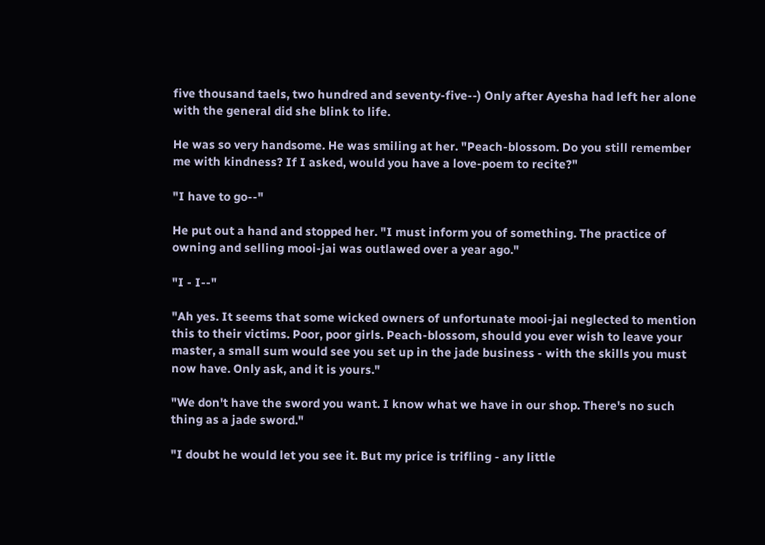five thousand taels, two hundred and seventy-five--) Only after Ayesha had left her alone with the general did she blink to life.

He was so very handsome. He was smiling at her. "Peach-blossom. Do you still remember me with kindness? If I asked, would you have a love-poem to recite?"

"I have to go--"

He put out a hand and stopped her. "I must inform you of something. The practice of owning and selling mooi-jai was outlawed over a year ago."

"I - I--"

"Ah yes. It seems that some wicked owners of unfortunate mooi-jai neglected to mention this to their victims. Poor, poor girls. Peach-blossom, should you ever wish to leave your master, a small sum would see you set up in the jade business - with the skills you must now have. Only ask, and it is yours."

"We don't have the sword you want. I know what we have in our shop. There's no such thing as a jade sword."

"I doubt he would let you see it. But my price is trifling - any little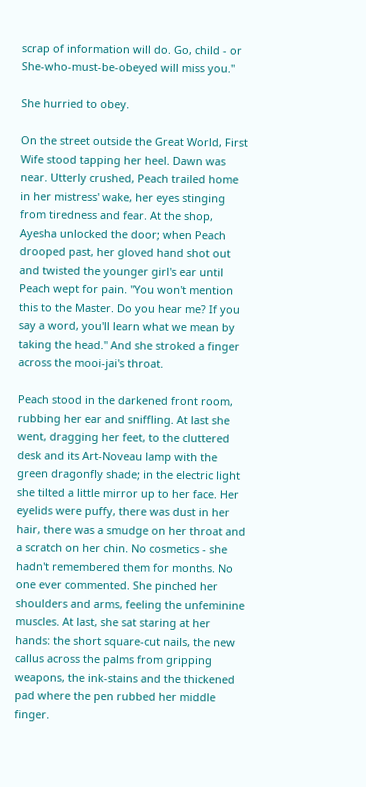scrap of information will do. Go, child - or She-who-must-be-obeyed will miss you."

She hurried to obey.

On the street outside the Great World, First Wife stood tapping her heel. Dawn was near. Utterly crushed, Peach trailed home in her mistress' wake, her eyes stinging from tiredness and fear. At the shop, Ayesha unlocked the door; when Peach drooped past, her gloved hand shot out and twisted the younger girl's ear until Peach wept for pain. "You won't mention this to the Master. Do you hear me? If you say a word, you'll learn what we mean by taking the head." And she stroked a finger across the mooi-jai's throat.

Peach stood in the darkened front room, rubbing her ear and sniffling. At last she went, dragging her feet, to the cluttered desk and its Art-Noveau lamp with the green dragonfly shade; in the electric light she tilted a little mirror up to her face. Her eyelids were puffy, there was dust in her hair, there was a smudge on her throat and a scratch on her chin. No cosmetics - she hadn't remembered them for months. No one ever commented. She pinched her shoulders and arms, feeling the unfeminine muscles. At last, she sat staring at her hands: the short square-cut nails, the new callus across the palms from gripping weapons, the ink-stains and the thickened pad where the pen rubbed her middle finger.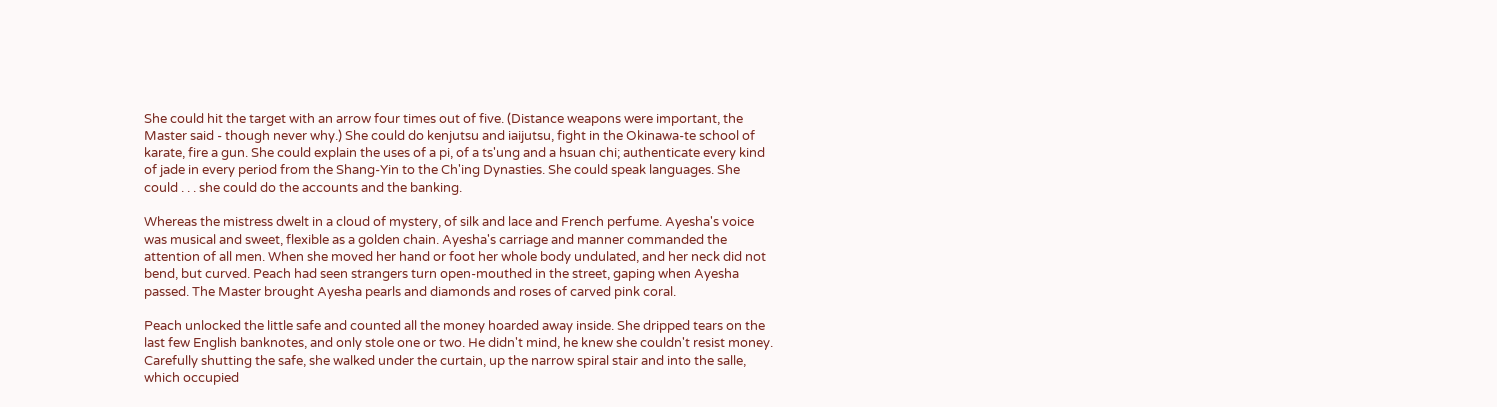She could hit the target with an arrow four times out of five. (Distance weapons were important, the Master said - though never why.) She could do kenjutsu and iaijutsu, fight in the Okinawa-te school of karate, fire a gun. She could explain the uses of a pi, of a ts'ung and a hsuan chi; authenticate every kind of jade in every period from the Shang-Yin to the Ch'ing Dynasties. She could speak languages. She could . . . she could do the accounts and the banking.

Whereas the mistress dwelt in a cloud of mystery, of silk and lace and French perfume. Ayesha's voice was musical and sweet, flexible as a golden chain. Ayesha's carriage and manner commanded the attention of all men. When she moved her hand or foot her whole body undulated, and her neck did not bend, but curved. Peach had seen strangers turn open-mouthed in the street, gaping when Ayesha passed. The Master brought Ayesha pearls and diamonds and roses of carved pink coral.

Peach unlocked the little safe and counted all the money hoarded away inside. She dripped tears on the last few English banknotes, and only stole one or two. He didn't mind, he knew she couldn't resist money. Carefully shutting the safe, she walked under the curtain, up the narrow spiral stair and into the salle, which occupied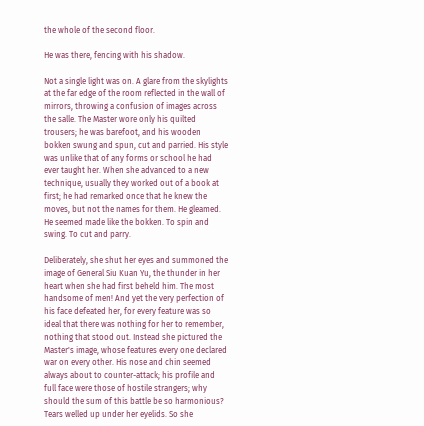the whole of the second floor.

He was there, fencing with his shadow.

Not a single light was on. A glare from the skylights at the far edge of the room reflected in the wall of mirrors, throwing a confusion of images across the salle. The Master wore only his quilted trousers; he was barefoot, and his wooden bokken swung and spun, cut and parried. His style was unlike that of any forms or school he had ever taught her. When she advanced to a new technique, usually they worked out of a book at first; he had remarked once that he knew the moves, but not the names for them. He gleamed. He seemed made like the bokken. To spin and swing. To cut and parry.

Deliberately, she shut her eyes and summoned the image of General Siu Kuan Yu, the thunder in her heart when she had first beheld him. The most handsome of men! And yet the very perfection of his face defeated her, for every feature was so ideal that there was nothing for her to remember, nothing that stood out. Instead she pictured the Master's image, whose features every one declared war on every other. His nose and chin seemed always about to counter-attack; his profile and full face were those of hostile strangers; why should the sum of this battle be so harmonious? Tears welled up under her eyelids. So she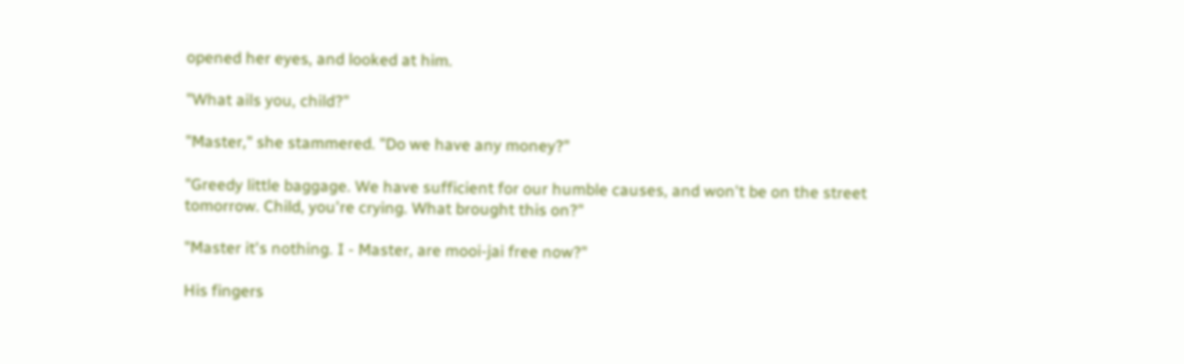opened her eyes, and looked at him.

"What ails you, child?"

"Master," she stammered. "Do we have any money?"

"Greedy little baggage. We have sufficient for our humble causes, and won't be on the street tomorrow. Child, you're crying. What brought this on?"

"Master it's nothing. I - Master, are mooi-jai free now?"

His fingers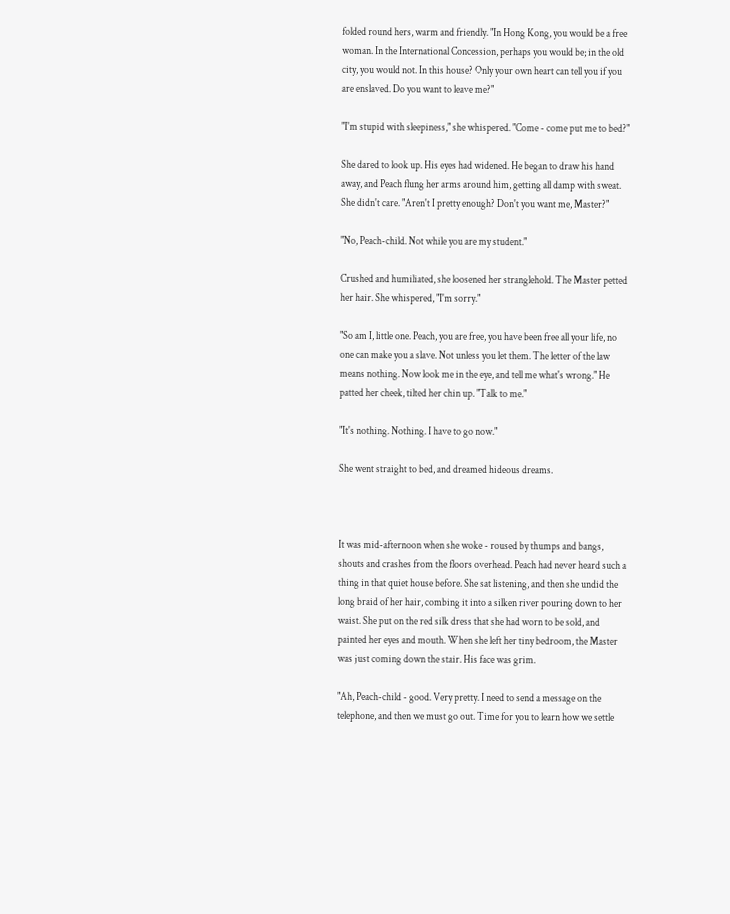folded round hers, warm and friendly. "In Hong Kong, you would be a free woman. In the International Concession, perhaps you would be; in the old city, you would not. In this house? Only your own heart can tell you if you are enslaved. Do you want to leave me?"

"I'm stupid with sleepiness," she whispered. "Come - come put me to bed?"

She dared to look up. His eyes had widened. He began to draw his hand away, and Peach flung her arms around him, getting all damp with sweat. She didn't care. "Aren't I pretty enough? Don't you want me, Master?"

"No, Peach-child. Not while you are my student."

Crushed and humiliated, she loosened her stranglehold. The Master petted her hair. She whispered, "I'm sorry."

"So am I, little one. Peach, you are free, you have been free all your life, no one can make you a slave. Not unless you let them. The letter of the law means nothing. Now look me in the eye, and tell me what's wrong." He patted her cheek, tilted her chin up. "Talk to me."

"It's nothing. Nothing. I have to go now."

She went straight to bed, and dreamed hideous dreams.



It was mid-afternoon when she woke - roused by thumps and bangs, shouts and crashes from the floors overhead. Peach had never heard such a thing in that quiet house before. She sat listening, and then she undid the long braid of her hair, combing it into a silken river pouring down to her waist. She put on the red silk dress that she had worn to be sold, and painted her eyes and mouth. When she left her tiny bedroom, the Master was just coming down the stair. His face was grim.

"Ah, Peach-child - good. Very pretty. I need to send a message on the telephone, and then we must go out. Time for you to learn how we settle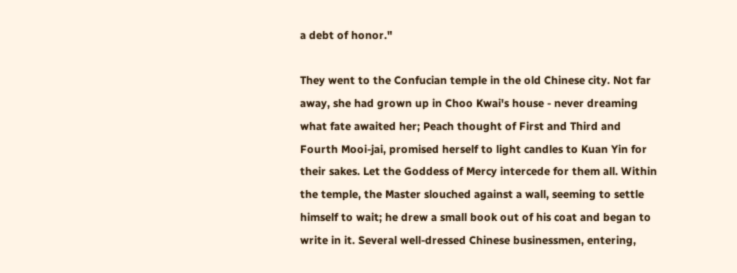a debt of honor."

They went to the Confucian temple in the old Chinese city. Not far away, she had grown up in Choo Kwai's house - never dreaming what fate awaited her; Peach thought of First and Third and Fourth Mooi-jai, promised herself to light candles to Kuan Yin for their sakes. Let the Goddess of Mercy intercede for them all. Within the temple, the Master slouched against a wall, seeming to settle himself to wait; he drew a small book out of his coat and began to write in it. Several well-dressed Chinese businessmen, entering,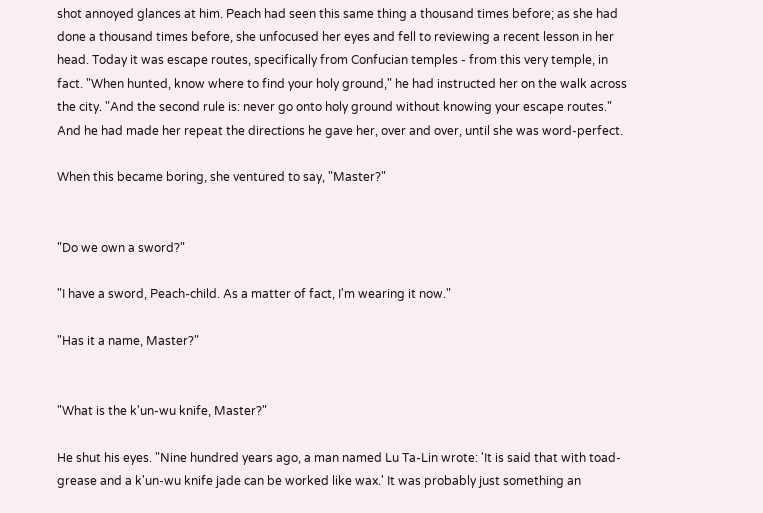shot annoyed glances at him. Peach had seen this same thing a thousand times before; as she had done a thousand times before, she unfocused her eyes and fell to reviewing a recent lesson in her head. Today it was escape routes, specifically from Confucian temples - from this very temple, in fact. "When hunted, know where to find your holy ground," he had instructed her on the walk across the city. "And the second rule is: never go onto holy ground without knowing your escape routes." And he had made her repeat the directions he gave her, over and over, until she was word-perfect.

When this became boring, she ventured to say, "Master?"


"Do we own a sword?"

"I have a sword, Peach-child. As a matter of fact, I'm wearing it now."

"Has it a name, Master?"


"What is the k'un-wu knife, Master?"

He shut his eyes. "Nine hundred years ago, a man named Lu Ta-Lin wrote: 'It is said that with toad-grease and a k'un-wu knife jade can be worked like wax.' It was probably just something an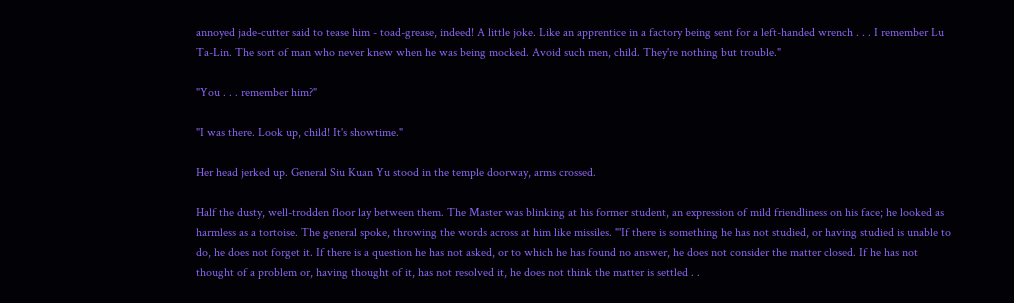annoyed jade-cutter said to tease him - toad-grease, indeed! A little joke. Like an apprentice in a factory being sent for a left-handed wrench . . . I remember Lu Ta-Lin. The sort of man who never knew when he was being mocked. Avoid such men, child. They're nothing but trouble."

"You . . . remember him?"

"I was there. Look up, child! It's showtime."

Her head jerked up. General Siu Kuan Yu stood in the temple doorway, arms crossed.

Half the dusty, well-trodden floor lay between them. The Master was blinking at his former student, an expression of mild friendliness on his face; he looked as harmless as a tortoise. The general spoke, throwing the words across at him like missiles. "'If there is something he has not studied, or having studied is unable to do, he does not forget it. If there is a question he has not asked, or to which he has found no answer, he does not consider the matter closed. If he has not thought of a problem or, having thought of it, has not resolved it, he does not think the matter is settled . .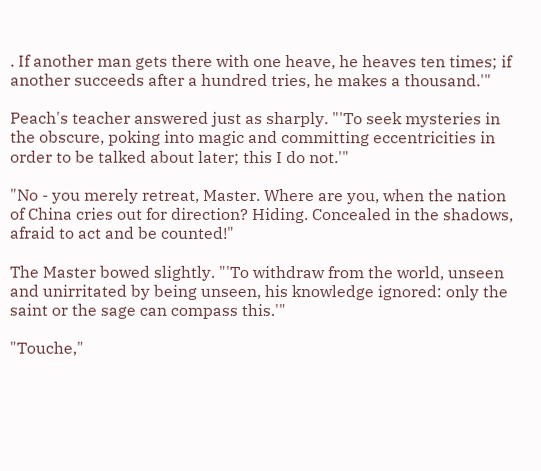. If another man gets there with one heave, he heaves ten times; if another succeeds after a hundred tries, he makes a thousand.'"

Peach's teacher answered just as sharply. "'To seek mysteries in the obscure, poking into magic and committing eccentricities in order to be talked about later; this I do not.'"

"No - you merely retreat, Master. Where are you, when the nation of China cries out for direction? Hiding. Concealed in the shadows, afraid to act and be counted!"

The Master bowed slightly. "'To withdraw from the world, unseen and unirritated by being unseen, his knowledge ignored: only the saint or the sage can compass this.'"

"Touche,"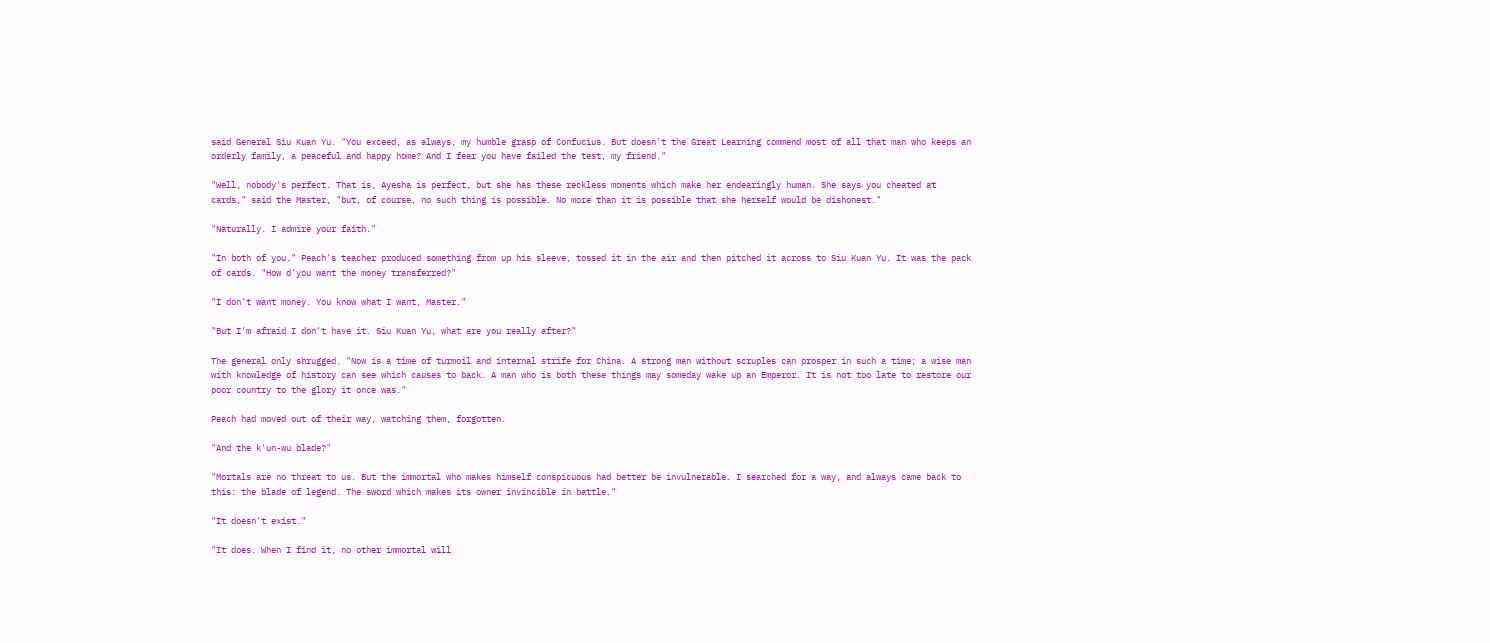said General Siu Kuan Yu. "You exceed, as always, my humble grasp of Confucius. But doesn't the Great Learning commend most of all that man who keeps an orderly family, a peaceful and happy home? And I fear you have failed the test, my friend."

"Well, nobody's perfect. That is, Ayesha is perfect, but she has these reckless moments which make her endearingly human. She says you cheated at cards," said the Master, "but, of course, no such thing is possible. No more than it is possible that she herself would be dishonest."

"Naturally. I admire your faith."

"In both of you." Peach's teacher produced something from up his sleeve, tossed it in the air and then pitched it across to Siu Kuan Yu. It was the pack of cards. "How d'you want the money transferred?"

"I don't want money. You know what I want, Master."

"But I'm afraid I don't have it. Siu Kuan Yu, what are you really after?"

The general only shrugged. "Now is a time of turmoil and internal strife for China. A strong man without scruples can prosper in such a time; a wise man with knowledge of history can see which causes to back. A man who is both these things may someday wake up an Emperor. It is not too late to restore our poor country to the glory it once was."

Peach had moved out of their way, watching them, forgotten.

"And the k'un-wu blade?"

"Mortals are no threat to us. But the immortal who makes himself conspicuous had better be invulnerable. I searched for a way, and always came back to this: the blade of legend. The sword which makes its owner invincible in battle."

"It doesn't exist."

"It does. When I find it, no other immortal will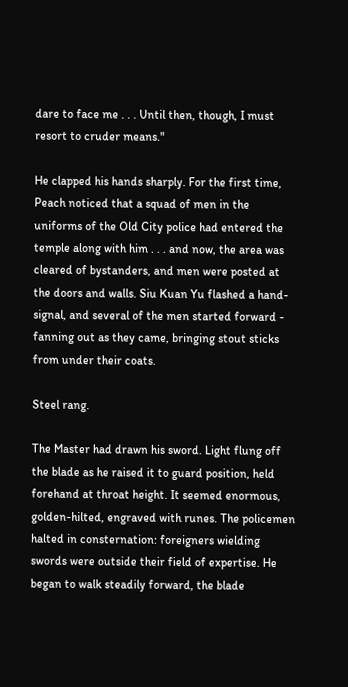dare to face me . . . Until then, though, I must resort to cruder means."

He clapped his hands sharply. For the first time, Peach noticed that a squad of men in the uniforms of the Old City police had entered the temple along with him . . . and now, the area was cleared of bystanders, and men were posted at the doors and walls. Siu Kuan Yu flashed a hand-signal, and several of the men started forward - fanning out as they came, bringing stout sticks from under their coats.

Steel rang.

The Master had drawn his sword. Light flung off the blade as he raised it to guard position, held forehand at throat height. It seemed enormous, golden-hilted, engraved with runes. The policemen halted in consternation: foreigners wielding swords were outside their field of expertise. He began to walk steadily forward, the blade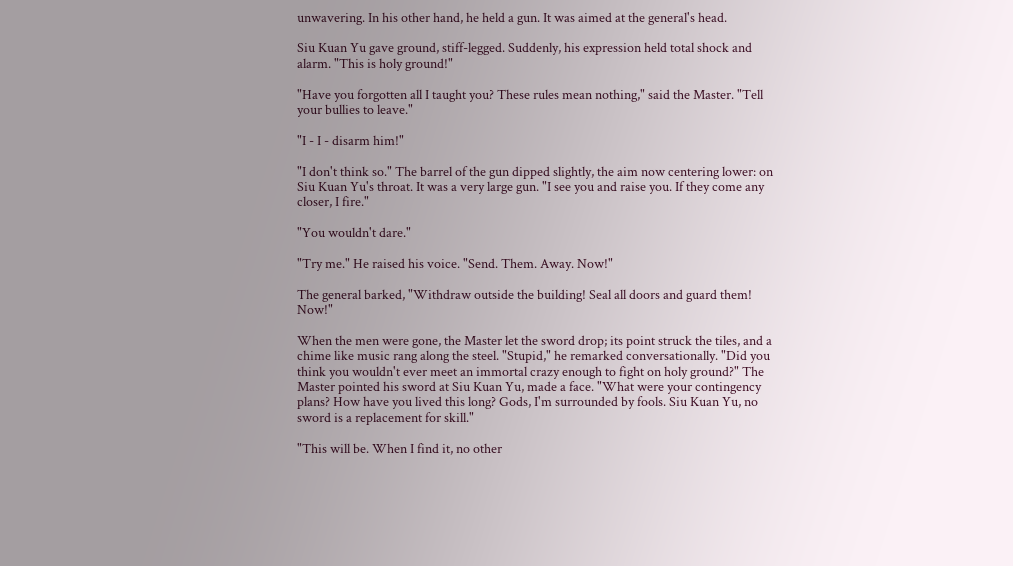unwavering. In his other hand, he held a gun. It was aimed at the general's head.

Siu Kuan Yu gave ground, stiff-legged. Suddenly, his expression held total shock and alarm. "This is holy ground!"

"Have you forgotten all I taught you? These rules mean nothing," said the Master. "Tell your bullies to leave."

"I - I - disarm him!"

"I don't think so." The barrel of the gun dipped slightly, the aim now centering lower: on Siu Kuan Yu's throat. It was a very large gun. "I see you and raise you. If they come any closer, I fire."

"You wouldn't dare."

"Try me." He raised his voice. "Send. Them. Away. Now!"

The general barked, "Withdraw outside the building! Seal all doors and guard them! Now!"

When the men were gone, the Master let the sword drop; its point struck the tiles, and a chime like music rang along the steel. "Stupid," he remarked conversationally. "Did you think you wouldn't ever meet an immortal crazy enough to fight on holy ground?" The Master pointed his sword at Siu Kuan Yu, made a face. "What were your contingency plans? How have you lived this long? Gods, I'm surrounded by fools. Siu Kuan Yu, no sword is a replacement for skill."

"This will be. When I find it, no other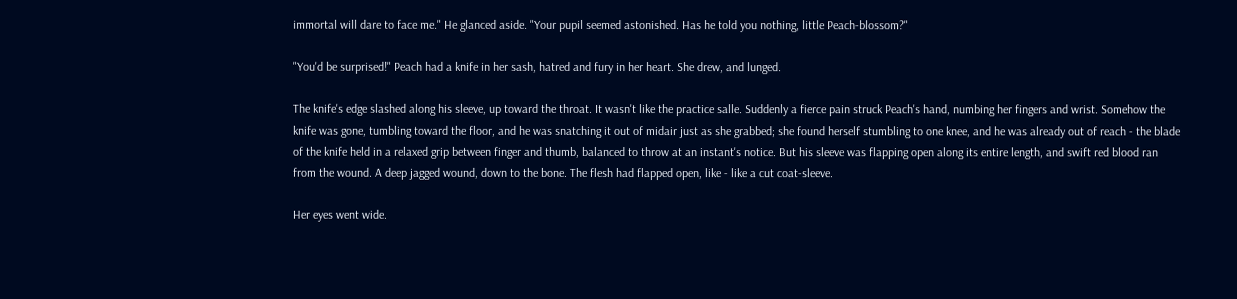immortal will dare to face me." He glanced aside. "Your pupil seemed astonished. Has he told you nothing, little Peach-blossom?"

"You'd be surprised!" Peach had a knife in her sash, hatred and fury in her heart. She drew, and lunged.

The knife's edge slashed along his sleeve, up toward the throat. It wasn't like the practice salle. Suddenly a fierce pain struck Peach's hand, numbing her fingers and wrist. Somehow the knife was gone, tumbling toward the floor, and he was snatching it out of midair just as she grabbed; she found herself stumbling to one knee, and he was already out of reach - the blade of the knife held in a relaxed grip between finger and thumb, balanced to throw at an instant's notice. But his sleeve was flapping open along its entire length, and swift red blood ran from the wound. A deep jagged wound, down to the bone. The flesh had flapped open, like - like a cut coat-sleeve.

Her eyes went wide.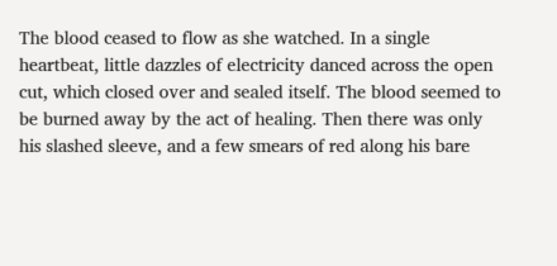The blood ceased to flow as she watched. In a single heartbeat, little dazzles of electricity danced across the open cut, which closed over and sealed itself. The blood seemed to be burned away by the act of healing. Then there was only his slashed sleeve, and a few smears of red along his bare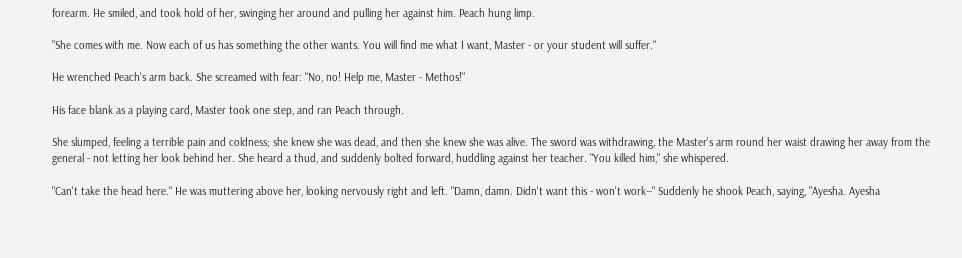forearm. He smiled, and took hold of her, swinging her around and pulling her against him. Peach hung limp.

"She comes with me. Now each of us has something the other wants. You will find me what I want, Master - or your student will suffer."

He wrenched Peach's arm back. She screamed with fear: "No, no! Help me, Master - Methos!"

His face blank as a playing card, Master took one step, and ran Peach through.

She slumped, feeling a terrible pain and coldness; she knew she was dead, and then she knew she was alive. The sword was withdrawing, the Master's arm round her waist drawing her away from the general - not letting her look behind her. She heard a thud, and suddenly bolted forward, huddling against her teacher. "You killed him," she whispered.

"Can't take the head here." He was muttering above her, looking nervously right and left. "Damn, damn. Didn't want this - won't work--" Suddenly he shook Peach, saying, "Ayesha. Ayesha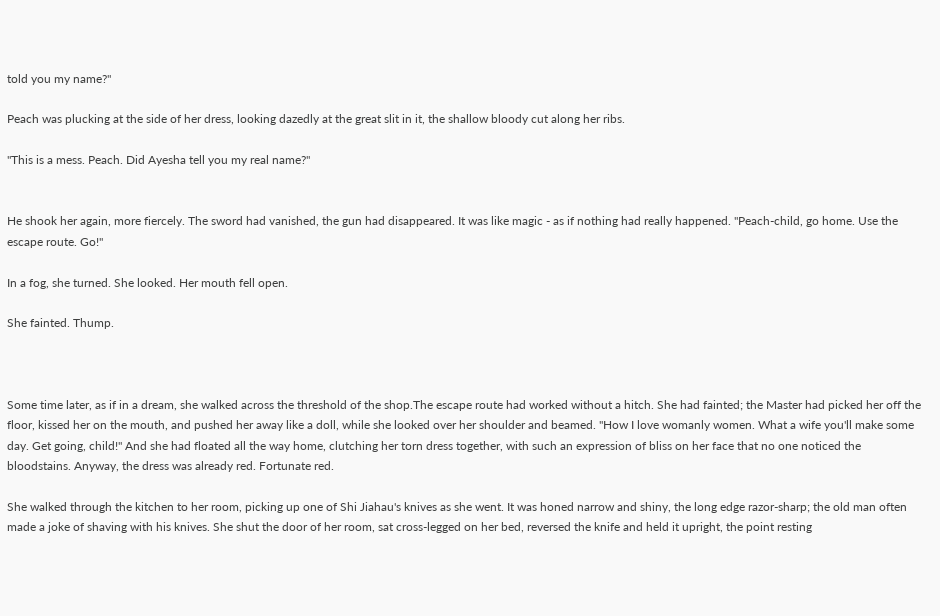told you my name?"

Peach was plucking at the side of her dress, looking dazedly at the great slit in it, the shallow bloody cut along her ribs.

"This is a mess. Peach. Did Ayesha tell you my real name?"


He shook her again, more fiercely. The sword had vanished, the gun had disappeared. It was like magic - as if nothing had really happened. "Peach-child, go home. Use the escape route. Go!"

In a fog, she turned. She looked. Her mouth fell open.

She fainted. Thump.



Some time later, as if in a dream, she walked across the threshold of the shop.The escape route had worked without a hitch. She had fainted; the Master had picked her off the floor, kissed her on the mouth, and pushed her away like a doll, while she looked over her shoulder and beamed. "How I love womanly women. What a wife you'll make some day. Get going, child!" And she had floated all the way home, clutching her torn dress together, with such an expression of bliss on her face that no one noticed the bloodstains. Anyway, the dress was already red. Fortunate red.

She walked through the kitchen to her room, picking up one of Shi Jiahau's knives as she went. It was honed narrow and shiny, the long edge razor-sharp; the old man often made a joke of shaving with his knives. She shut the door of her room, sat cross-legged on her bed, reversed the knife and held it upright, the point resting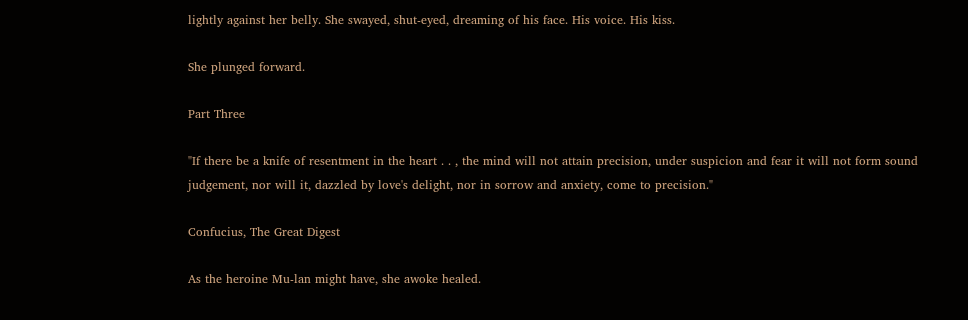lightly against her belly. She swayed, shut-eyed, dreaming of his face. His voice. His kiss.

She plunged forward.

Part Three

"If there be a knife of resentment in the heart . . , the mind will not attain precision, under suspicion and fear it will not form sound judgement, nor will it, dazzled by love's delight, nor in sorrow and anxiety, come to precision."

Confucius, The Great Digest

As the heroine Mu-lan might have, she awoke healed.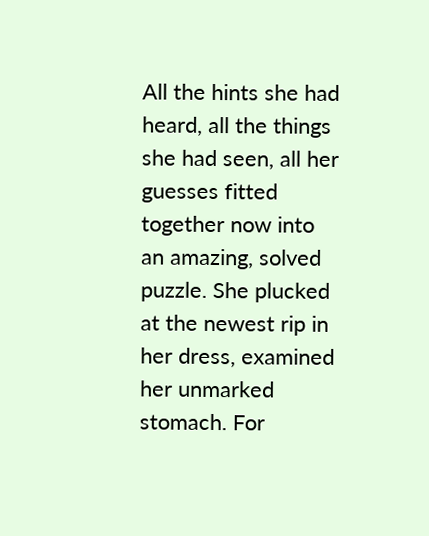All the hints she had heard, all the things she had seen, all her guesses fitted together now into an amazing, solved puzzle. She plucked at the newest rip in her dress, examined her unmarked stomach. For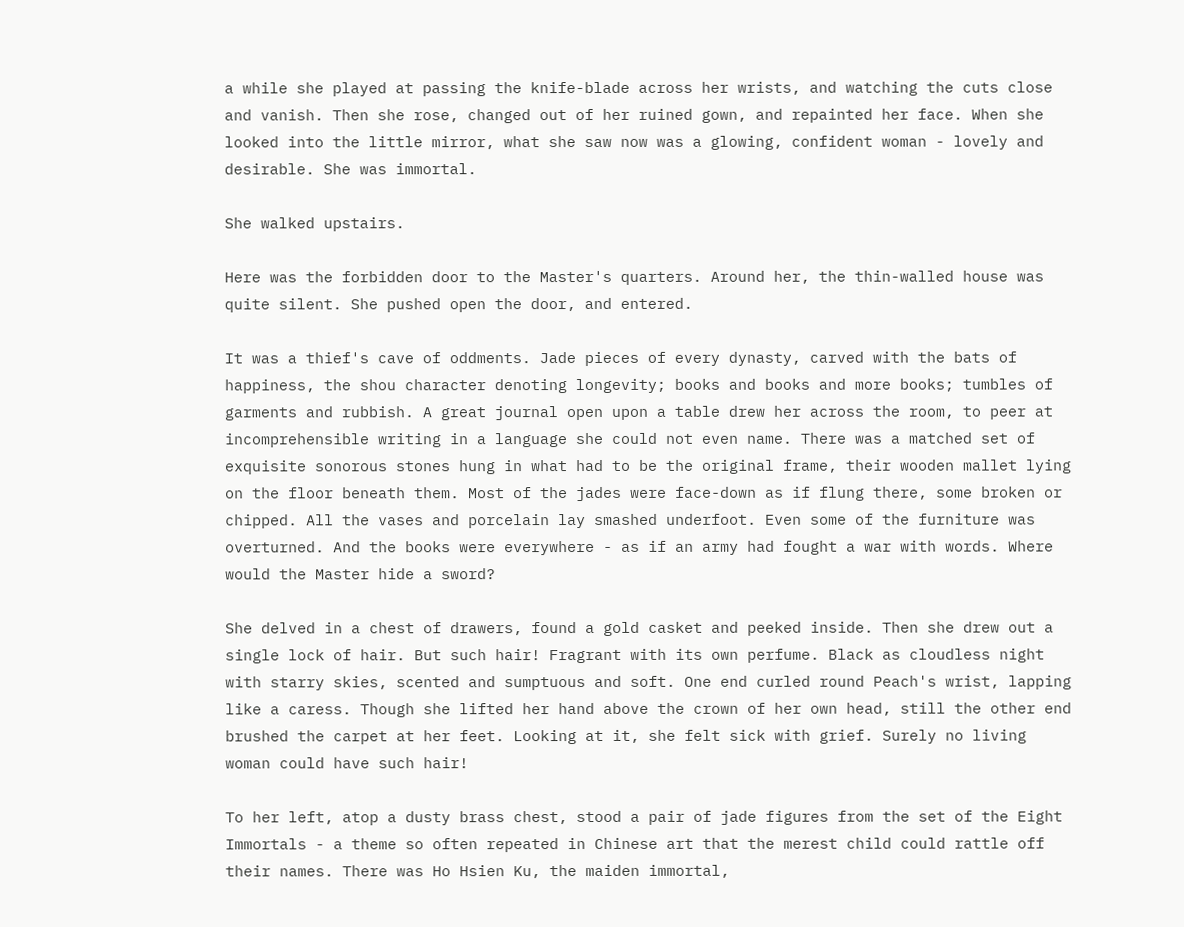a while she played at passing the knife-blade across her wrists, and watching the cuts close and vanish. Then she rose, changed out of her ruined gown, and repainted her face. When she looked into the little mirror, what she saw now was a glowing, confident woman - lovely and desirable. She was immortal.

She walked upstairs.

Here was the forbidden door to the Master's quarters. Around her, the thin-walled house was quite silent. She pushed open the door, and entered.

It was a thief's cave of oddments. Jade pieces of every dynasty, carved with the bats of happiness, the shou character denoting longevity; books and books and more books; tumbles of garments and rubbish. A great journal open upon a table drew her across the room, to peer at incomprehensible writing in a language she could not even name. There was a matched set of exquisite sonorous stones hung in what had to be the original frame, their wooden mallet lying on the floor beneath them. Most of the jades were face-down as if flung there, some broken or chipped. All the vases and porcelain lay smashed underfoot. Even some of the furniture was overturned. And the books were everywhere - as if an army had fought a war with words. Where would the Master hide a sword?

She delved in a chest of drawers, found a gold casket and peeked inside. Then she drew out a single lock of hair. But such hair! Fragrant with its own perfume. Black as cloudless night with starry skies, scented and sumptuous and soft. One end curled round Peach's wrist, lapping like a caress. Though she lifted her hand above the crown of her own head, still the other end brushed the carpet at her feet. Looking at it, she felt sick with grief. Surely no living woman could have such hair!

To her left, atop a dusty brass chest, stood a pair of jade figures from the set of the Eight Immortals - a theme so often repeated in Chinese art that the merest child could rattle off their names. There was Ho Hsien Ku, the maiden immortal,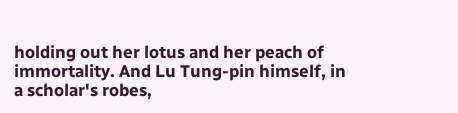holding out her lotus and her peach of immortality. And Lu Tung-pin himself, in a scholar's robes,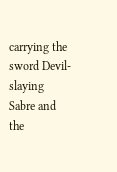carrying the sword Devil-slaying Sabre and the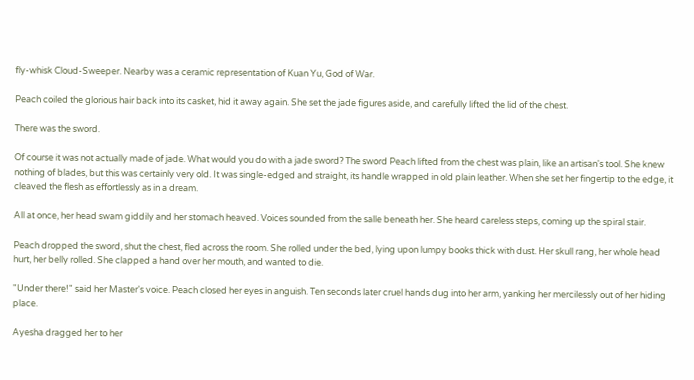fly-whisk Cloud-Sweeper. Nearby was a ceramic representation of Kuan Yu, God of War.

Peach coiled the glorious hair back into its casket, hid it away again. She set the jade figures aside, and carefully lifted the lid of the chest.

There was the sword.

Of course it was not actually made of jade. What would you do with a jade sword? The sword Peach lifted from the chest was plain, like an artisan's tool. She knew nothing of blades, but this was certainly very old. It was single-edged and straight, its handle wrapped in old plain leather. When she set her fingertip to the edge, it cleaved the flesh as effortlessly as in a dream.

All at once, her head swam giddily and her stomach heaved. Voices sounded from the salle beneath her. She heard careless steps, coming up the spiral stair.

Peach dropped the sword, shut the chest, fled across the room. She rolled under the bed, lying upon lumpy books thick with dust. Her skull rang, her whole head hurt, her belly rolled. She clapped a hand over her mouth, and wanted to die.

"Under there!" said her Master's voice. Peach closed her eyes in anguish. Ten seconds later cruel hands dug into her arm, yanking her mercilessly out of her hiding place.

Ayesha dragged her to her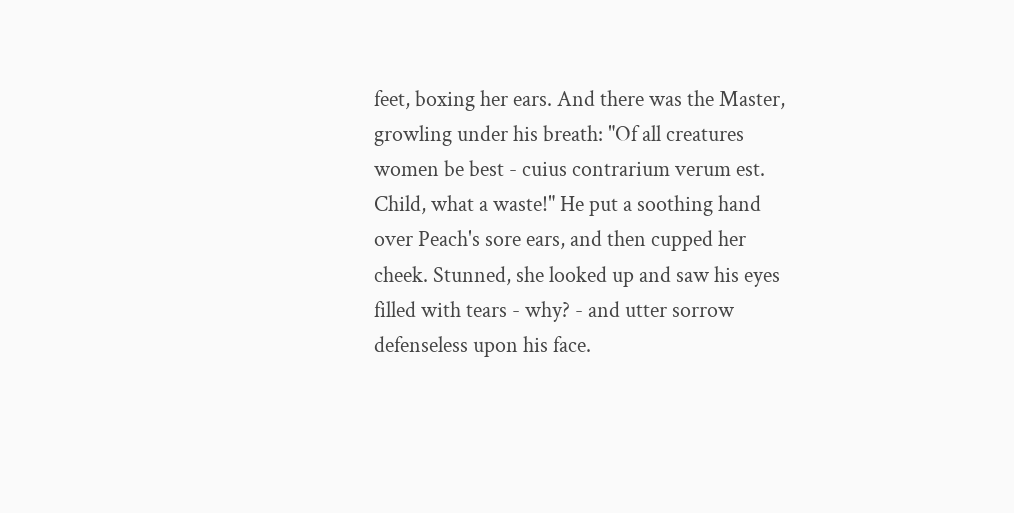feet, boxing her ears. And there was the Master, growling under his breath: "Of all creatures women be best - cuius contrarium verum est. Child, what a waste!" He put a soothing hand over Peach's sore ears, and then cupped her cheek. Stunned, she looked up and saw his eyes filled with tears - why? - and utter sorrow defenseless upon his face.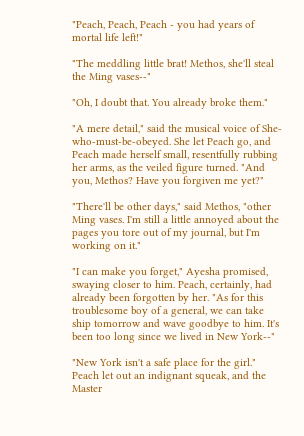"Peach, Peach, Peach - you had years of mortal life left!"

"The meddling little brat! Methos, she'll steal the Ming vases--"

"Oh, I doubt that. You already broke them."

"A mere detail," said the musical voice of She-who-must-be-obeyed. She let Peach go, and Peach made herself small, resentfully rubbing her arms, as the veiled figure turned. "And you, Methos? Have you forgiven me yet?"

"There'll be other days," said Methos, "other Ming vases. I'm still a little annoyed about the pages you tore out of my journal, but I'm working on it."

"I can make you forget," Ayesha promised, swaying closer to him. Peach, certainly, had already been forgotten by her. "As for this troublesome boy of a general, we can take ship tomorrow and wave goodbye to him. It's been too long since we lived in New York--"

"New York isn't a safe place for the girl." Peach let out an indignant squeak, and the Master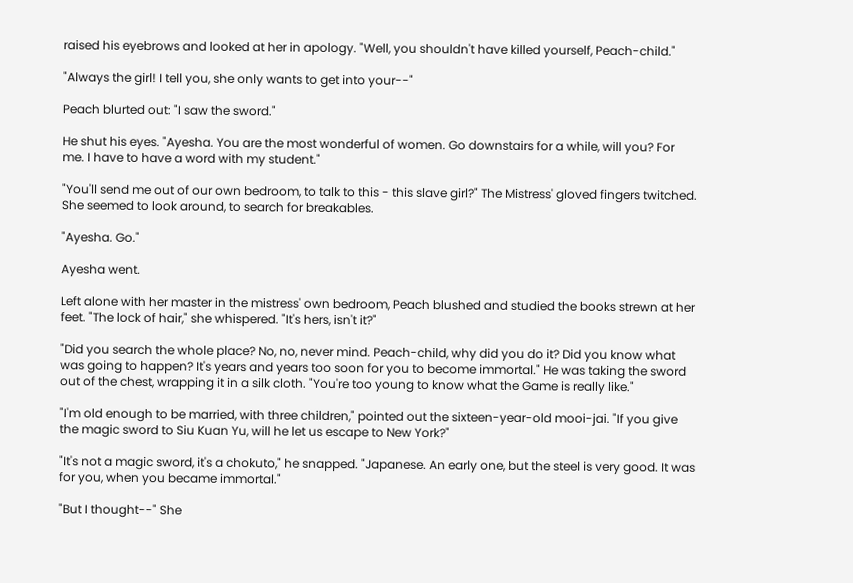raised his eyebrows and looked at her in apology. "Well, you shouldn't have killed yourself, Peach-child."

"Always the girl! I tell you, she only wants to get into your--"

Peach blurted out: "I saw the sword."

He shut his eyes. "Ayesha. You are the most wonderful of women. Go downstairs for a while, will you? For me. I have to have a word with my student."

"You'll send me out of our own bedroom, to talk to this - this slave girl?" The Mistress' gloved fingers twitched. She seemed to look around, to search for breakables.

"Ayesha. Go."

Ayesha went.

Left alone with her master in the mistress' own bedroom, Peach blushed and studied the books strewn at her feet. "The lock of hair," she whispered. "It's hers, isn't it?"

"Did you search the whole place? No, no, never mind. Peach-child, why did you do it? Did you know what was going to happen? It's years and years too soon for you to become immortal." He was taking the sword out of the chest, wrapping it in a silk cloth. "You're too young to know what the Game is really like."

"I'm old enough to be married, with three children," pointed out the sixteen-year-old mooi-jai. "If you give the magic sword to Siu Kuan Yu, will he let us escape to New York?"

"It's not a magic sword, it's a chokuto," he snapped. "Japanese. An early one, but the steel is very good. It was for you, when you became immortal."

"But I thought--" She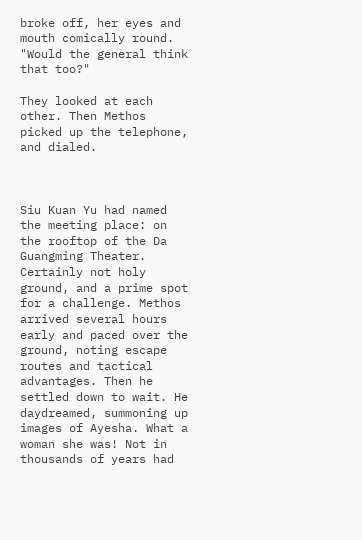broke off, her eyes and mouth comically round. "Would the general think that too?"

They looked at each other. Then Methos picked up the telephone, and dialed.



Siu Kuan Yu had named the meeting place: on the rooftop of the Da Guangming Theater. Certainly not holy ground, and a prime spot for a challenge. Methos arrived several hours early and paced over the ground, noting escape routes and tactical advantages. Then he settled down to wait. He daydreamed, summoning up images of Ayesha. What a woman she was! Not in thousands of years had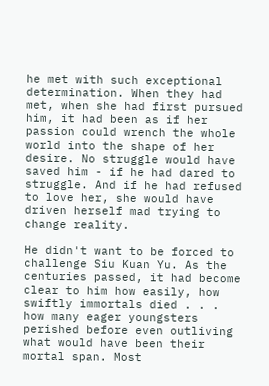he met with such exceptional determination. When they had met, when she had first pursued him, it had been as if her passion could wrench the whole world into the shape of her desire. No struggle would have saved him - if he had dared to struggle. And if he had refused to love her, she would have driven herself mad trying to change reality.

He didn't want to be forced to challenge Siu Kuan Yu. As the centuries passed, it had become clear to him how easily, how swiftly immortals died . . . how many eager youngsters perished before even outliving what would have been their mortal span. Most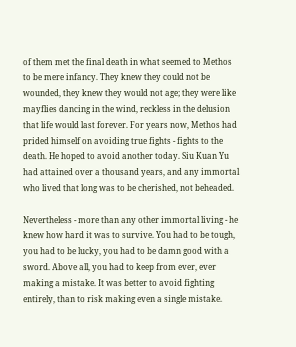of them met the final death in what seemed to Methos to be mere infancy. They knew they could not be wounded, they knew they would not age; they were like mayflies dancing in the wind, reckless in the delusion that life would last forever. For years now, Methos had prided himself on avoiding true fights - fights to the death. He hoped to avoid another today. Siu Kuan Yu had attained over a thousand years, and any immortal who lived that long was to be cherished, not beheaded.

Nevertheless - more than any other immortal living - he knew how hard it was to survive. You had to be tough, you had to be lucky, you had to be damn good with a sword. Above all, you had to keep from ever, ever making a mistake. It was better to avoid fighting entirely, than to risk making even a single mistake.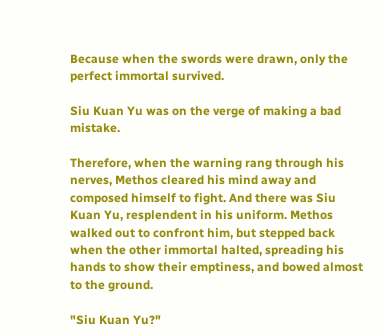Because when the swords were drawn, only the perfect immortal survived.

Siu Kuan Yu was on the verge of making a bad mistake.

Therefore, when the warning rang through his nerves, Methos cleared his mind away and composed himself to fight. And there was Siu Kuan Yu, resplendent in his uniform. Methos walked out to confront him, but stepped back when the other immortal halted, spreading his hands to show their emptiness, and bowed almost to the ground.

"Siu Kuan Yu?"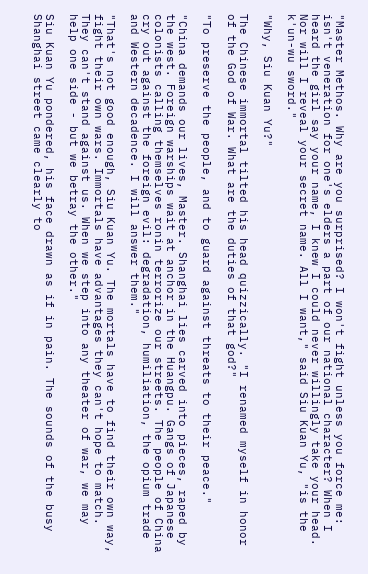"Master Methos. Why are you surprised? I won't fight unless you force me: isn't veneration for one's elders a part of our national character? When I heard the girl say your name, I knew I could never willingly take your head. Nor will I reveal your secret name. All I want," said Siu Kuan Yu, "is the k'un-wu sword."

"Why, Siu Kuan Yu?"

The Chinese immortal tilted his head quizzically. "I renamed myself in honor of the God of War. What are the duties of that god?"

"To preserve the people, and to guard against threats to their peace."

"China demands our lives, Master. Shanghai lies carved into pieces, raped by the west. Foreign warships wait at anchor in the Huangpu. Gangs of Japanese colonists calling themselves ronin terrorize our streets. The people of China cry out against the foreign evil: degradation, humiliation, the opium trade and Western decadence. I will answer them."

"That's not good enough, Siu Kuan Yu. The mortals have to find their own way, fight their own wars. Immortals have advantages they can't hope to match. They can't stand against us. When we step into any theater of war, we may help one side - but we betray the other."

Siu Kuan Yu pondered, his face drawn as if in pain. The sounds of the busy Shanghai street came clearly to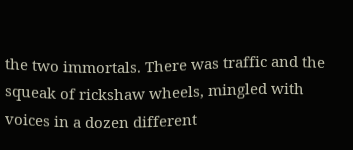the two immortals. There was traffic and the squeak of rickshaw wheels, mingled with voices in a dozen different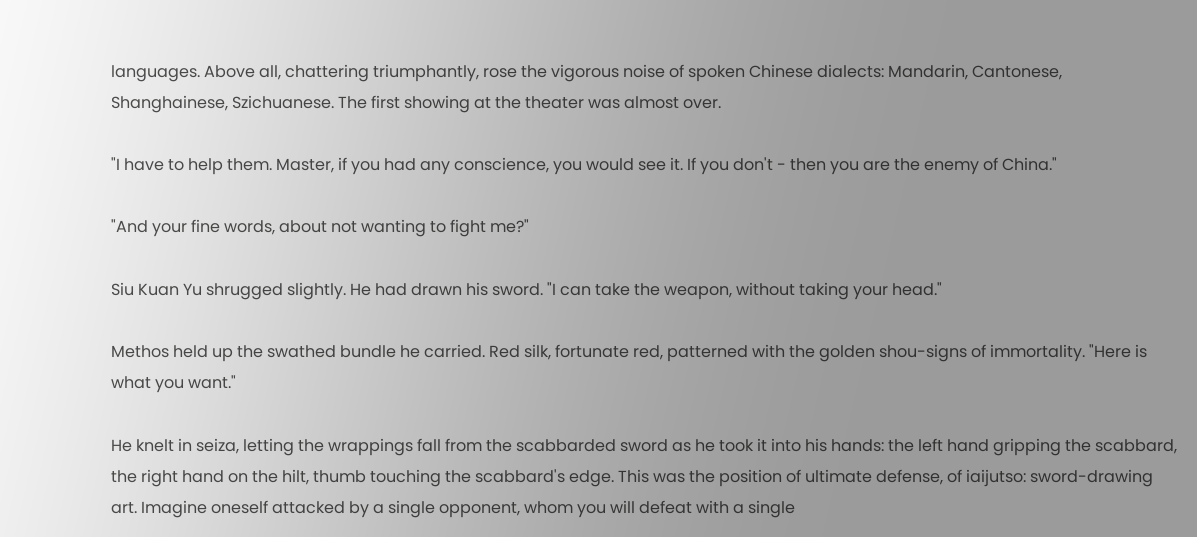languages. Above all, chattering triumphantly, rose the vigorous noise of spoken Chinese dialects: Mandarin, Cantonese, Shanghainese, Szichuanese. The first showing at the theater was almost over.

"I have to help them. Master, if you had any conscience, you would see it. If you don't - then you are the enemy of China."

"And your fine words, about not wanting to fight me?"

Siu Kuan Yu shrugged slightly. He had drawn his sword. "I can take the weapon, without taking your head."

Methos held up the swathed bundle he carried. Red silk, fortunate red, patterned with the golden shou-signs of immortality. "Here is what you want."

He knelt in seiza, letting the wrappings fall from the scabbarded sword as he took it into his hands: the left hand gripping the scabbard, the right hand on the hilt, thumb touching the scabbard's edge. This was the position of ultimate defense, of iaijutso: sword-drawing art. Imagine oneself attacked by a single opponent, whom you will defeat with a single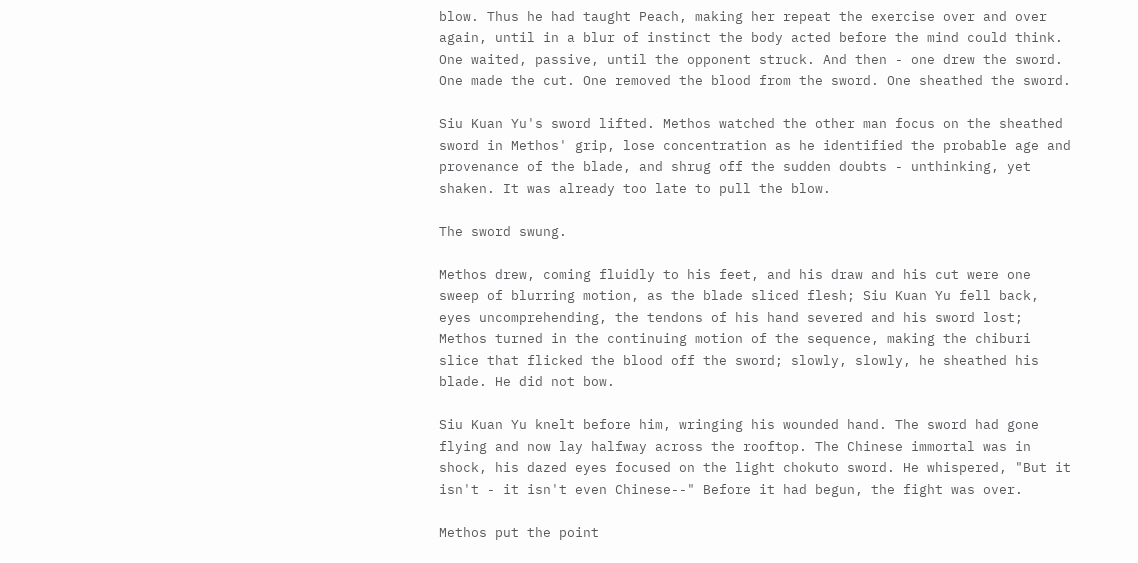blow. Thus he had taught Peach, making her repeat the exercise over and over again, until in a blur of instinct the body acted before the mind could think. One waited, passive, until the opponent struck. And then - one drew the sword. One made the cut. One removed the blood from the sword. One sheathed the sword.

Siu Kuan Yu's sword lifted. Methos watched the other man focus on the sheathed sword in Methos' grip, lose concentration as he identified the probable age and provenance of the blade, and shrug off the sudden doubts - unthinking, yet shaken. It was already too late to pull the blow.

The sword swung.

Methos drew, coming fluidly to his feet, and his draw and his cut were one sweep of blurring motion, as the blade sliced flesh; Siu Kuan Yu fell back, eyes uncomprehending, the tendons of his hand severed and his sword lost; Methos turned in the continuing motion of the sequence, making the chiburi slice that flicked the blood off the sword; slowly, slowly, he sheathed his blade. He did not bow.

Siu Kuan Yu knelt before him, wringing his wounded hand. The sword had gone flying and now lay halfway across the rooftop. The Chinese immortal was in shock, his dazed eyes focused on the light chokuto sword. He whispered, "But it isn't - it isn't even Chinese--" Before it had begun, the fight was over.

Methos put the point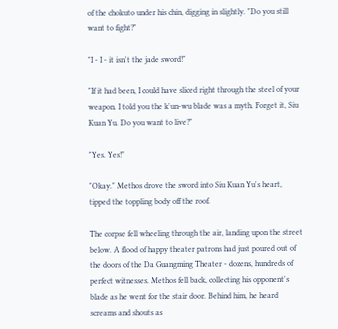of the chokuto under his chin, digging in slightly. "Do you still want to fight?"

"I - I - it isn't the jade sword!"

"If it had been, I could have sliced right through the steel of your weapon. I told you the k'un-wu blade was a myth. Forget it, Siu Kuan Yu. Do you want to live?"

"Yes. Yes!"

"Okay." Methos drove the sword into Siu Kuan Yu's heart, tipped the toppling body off the roof.

The corpse fell wheeling through the air, landing upon the street below. A flood of happy theater patrons had just poured out of the doors of the Da Guangming Theater - dozens, hundreds of perfect witnesses. Methos fell back, collecting his opponent's blade as he went for the stair door. Behind him, he heard screams and shouts as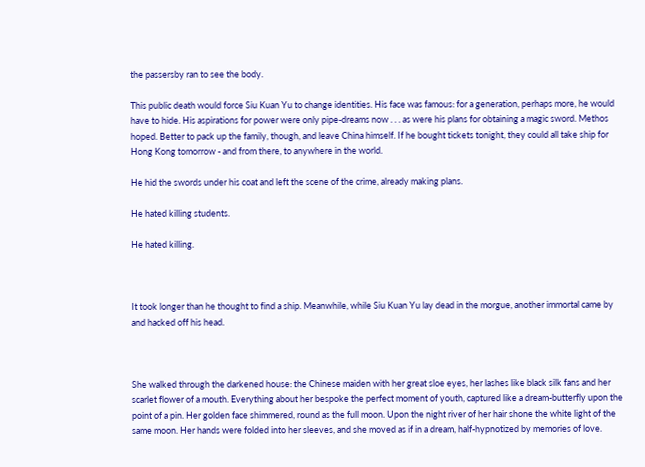the passersby ran to see the body.

This public death would force Siu Kuan Yu to change identities. His face was famous: for a generation, perhaps more, he would have to hide. His aspirations for power were only pipe-dreams now . . . as were his plans for obtaining a magic sword. Methos hoped. Better to pack up the family, though, and leave China himself. If he bought tickets tonight, they could all take ship for Hong Kong tomorrow - and from there, to anywhere in the world.

He hid the swords under his coat and left the scene of the crime, already making plans.

He hated killing students.

He hated killing.



It took longer than he thought to find a ship. Meanwhile, while Siu Kuan Yu lay dead in the morgue, another immortal came by and hacked off his head.



She walked through the darkened house: the Chinese maiden with her great sloe eyes, her lashes like black silk fans and her scarlet flower of a mouth. Everything about her bespoke the perfect moment of youth, captured like a dream-butterfly upon the point of a pin. Her golden face shimmered, round as the full moon. Upon the night river of her hair shone the white light of the same moon. Her hands were folded into her sleeves, and she moved as if in a dream, half-hypnotized by memories of love.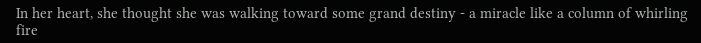In her heart, she thought she was walking toward some grand destiny - a miracle like a column of whirling fire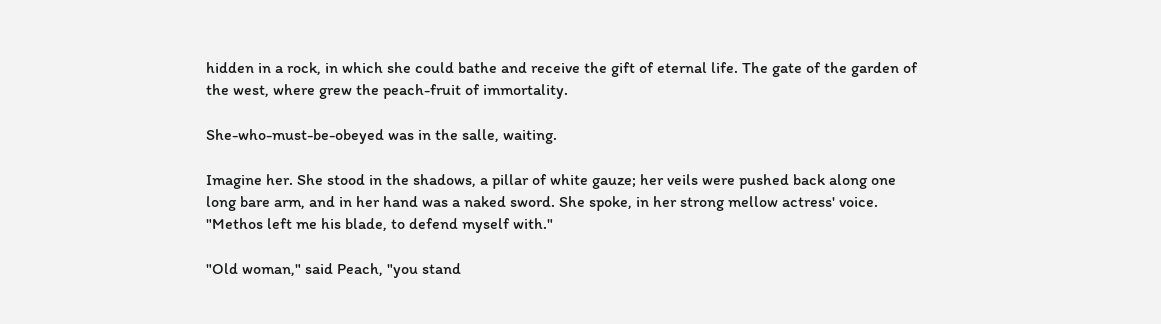hidden in a rock, in which she could bathe and receive the gift of eternal life. The gate of the garden of the west, where grew the peach-fruit of immortality.

She-who-must-be-obeyed was in the salle, waiting.

Imagine her. She stood in the shadows, a pillar of white gauze; her veils were pushed back along one long bare arm, and in her hand was a naked sword. She spoke, in her strong mellow actress' voice. "Methos left me his blade, to defend myself with."

"Old woman," said Peach, "you stand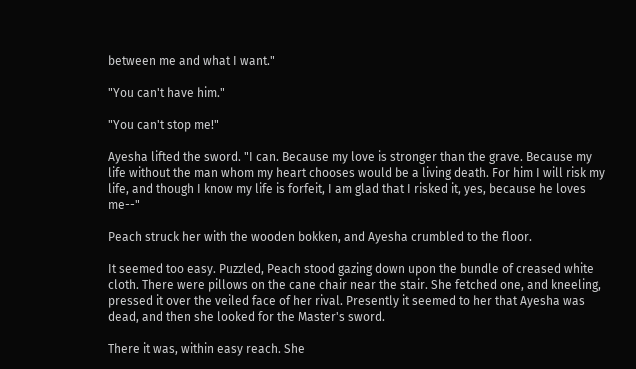between me and what I want."

"You can't have him."

"You can't stop me!"

Ayesha lifted the sword. "I can. Because my love is stronger than the grave. Because my life without the man whom my heart chooses would be a living death. For him I will risk my life, and though I know my life is forfeit, I am glad that I risked it, yes, because he loves me--"

Peach struck her with the wooden bokken, and Ayesha crumbled to the floor.

It seemed too easy. Puzzled, Peach stood gazing down upon the bundle of creased white cloth. There were pillows on the cane chair near the stair. She fetched one, and kneeling, pressed it over the veiled face of her rival. Presently it seemed to her that Ayesha was dead, and then she looked for the Master's sword.

There it was, within easy reach. She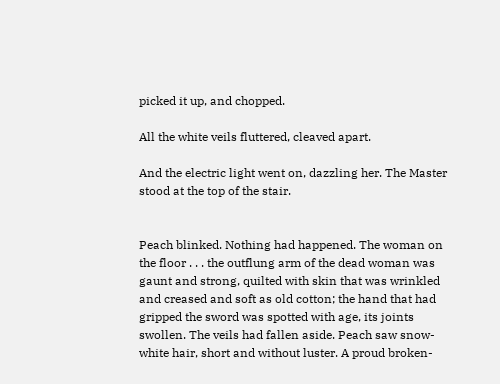picked it up, and chopped.

All the white veils fluttered, cleaved apart.

And the electric light went on, dazzling her. The Master stood at the top of the stair.


Peach blinked. Nothing had happened. The woman on the floor . . . the outflung arm of the dead woman was gaunt and strong, quilted with skin that was wrinkled and creased and soft as old cotton; the hand that had gripped the sword was spotted with age, its joints swollen. The veils had fallen aside. Peach saw snow-white hair, short and without luster. A proud broken-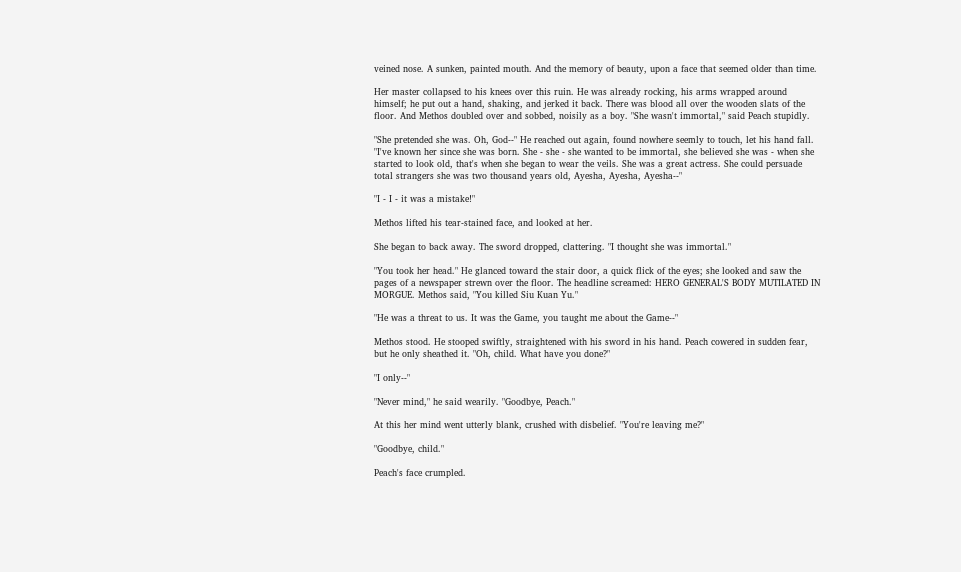veined nose. A sunken, painted mouth. And the memory of beauty, upon a face that seemed older than time.

Her master collapsed to his knees over this ruin. He was already rocking, his arms wrapped around himself; he put out a hand, shaking, and jerked it back. There was blood all over the wooden slats of the floor. And Methos doubled over and sobbed, noisily as a boy. "She wasn't immortal," said Peach stupidly.

"She pretended she was. Oh, God--" He reached out again, found nowhere seemly to touch, let his hand fall. "I've known her since she was born. She - she - she wanted to be immortal, she believed she was - when she started to look old, that's when she began to wear the veils. She was a great actress. She could persuade total strangers she was two thousand years old, Ayesha, Ayesha, Ayesha--"

"I - I - it was a mistake!"

Methos lifted his tear-stained face, and looked at her.

She began to back away. The sword dropped, clattering. "I thought she was immortal."

"You took her head." He glanced toward the stair door, a quick flick of the eyes; she looked and saw the pages of a newspaper strewn over the floor. The headline screamed: HERO GENERAL'S BODY MUTILATED IN MORGUE. Methos said, "You killed Siu Kuan Yu."

"He was a threat to us. It was the Game, you taught me about the Game--"

Methos stood. He stooped swiftly, straightened with his sword in his hand. Peach cowered in sudden fear, but he only sheathed it. "Oh, child. What have you done?"

"I only--"

"Never mind," he said wearily. "Goodbye, Peach."

At this her mind went utterly blank, crushed with disbelief. "You're leaving me?"

"Goodbye, child."

Peach's face crumpled.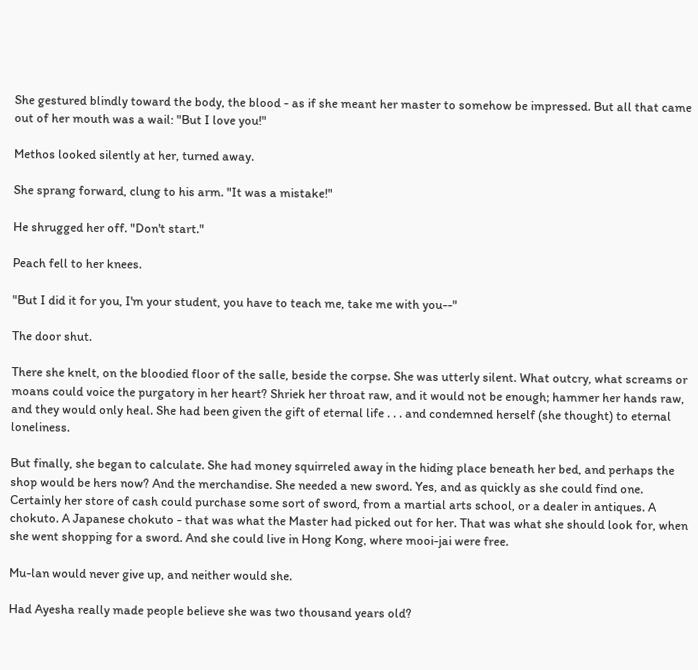She gestured blindly toward the body, the blood - as if she meant her master to somehow be impressed. But all that came out of her mouth was a wail: "But I love you!"

Methos looked silently at her, turned away.

She sprang forward, clung to his arm. "It was a mistake!"

He shrugged her off. "Don't start."

Peach fell to her knees.

"But I did it for you, I'm your student, you have to teach me, take me with you--"

The door shut.

There she knelt, on the bloodied floor of the salle, beside the corpse. She was utterly silent. What outcry, what screams or moans could voice the purgatory in her heart? Shriek her throat raw, and it would not be enough; hammer her hands raw, and they would only heal. She had been given the gift of eternal life . . . and condemned herself (she thought) to eternal loneliness.

But finally, she began to calculate. She had money squirreled away in the hiding place beneath her bed, and perhaps the shop would be hers now? And the merchandise. She needed a new sword. Yes, and as quickly as she could find one. Certainly her store of cash could purchase some sort of sword, from a martial arts school, or a dealer in antiques. A chokuto. A Japanese chokuto - that was what the Master had picked out for her. That was what she should look for, when she went shopping for a sword. And she could live in Hong Kong, where mooi-jai were free.

Mu-lan would never give up, and neither would she.

Had Ayesha really made people believe she was two thousand years old?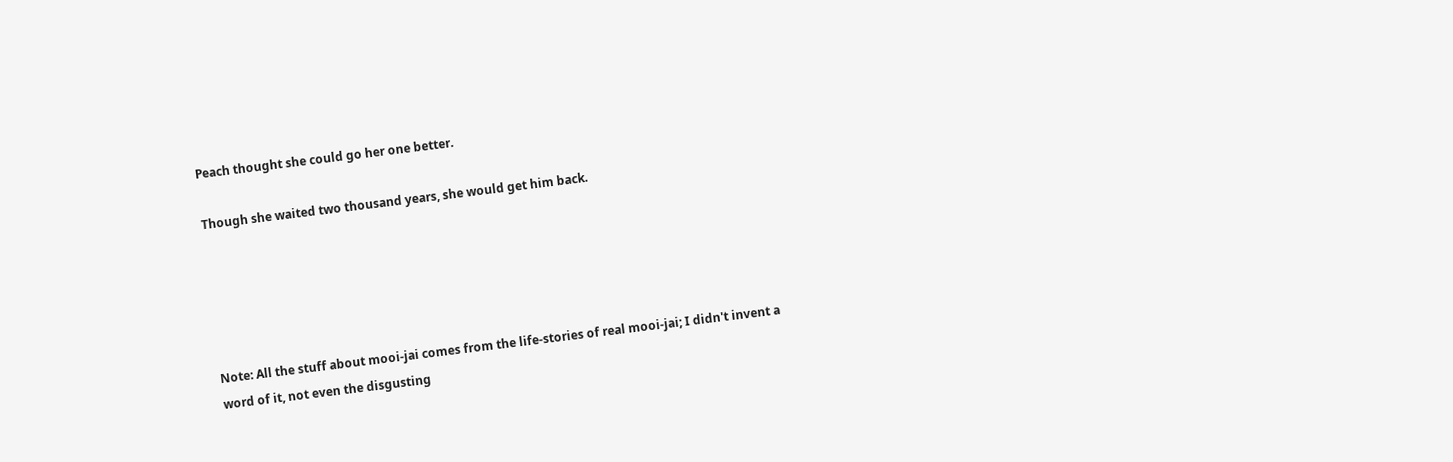Peach thought she could go her one better.

Though she waited two thousand years, she would get him back.





Note: All the stuff about mooi-jai comes from the life-stories of real mooi-jai; I didn't invent a word of it, not even the disgusting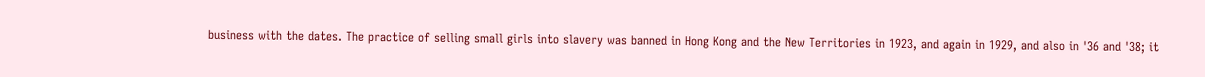business with the dates. The practice of selling small girls into slavery was banned in Hong Kong and the New Territories in 1923, and again in 1929, and also in '36 and '38; it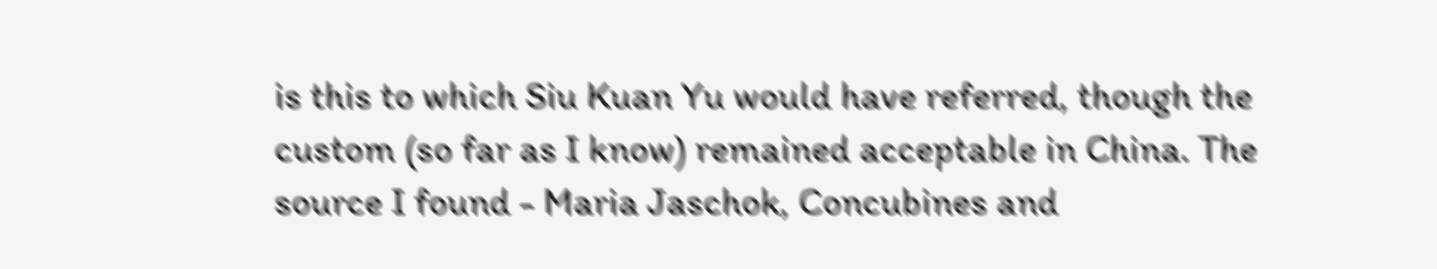is this to which Siu Kuan Yu would have referred, though the custom (so far as I know) remained acceptable in China. The source I found - Maria Jaschok, Concubines and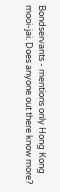Bondservants - mentions only Hong Kong mooi-jai. Does anyone out there know more?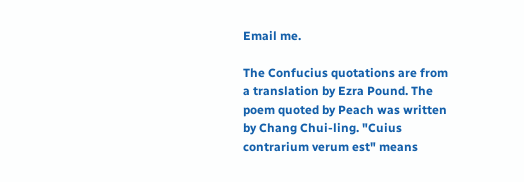Email me.

The Confucius quotations are from a translation by Ezra Pound. The poem quoted by Peach was written by Chang Chui-ling. "Cuius contrarium verum est" means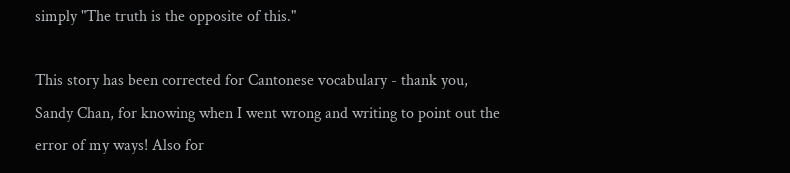simply "The truth is the opposite of this."

This story has been corrected for Cantonese vocabulary - thank you, Sandy Chan, for knowing when I went wrong and writing to point out the error of my ways! Also for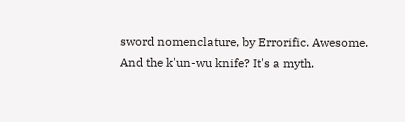sword nomenclature, by Errorific. Awesome. And the k'un-wu knife? It's a myth.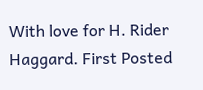With love for H. Rider Haggard. First Posted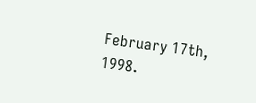February 17th, 1998.